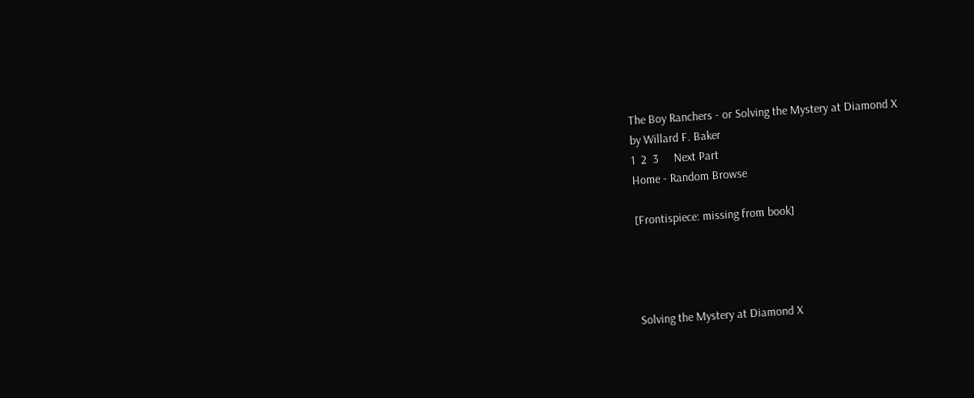The Boy Ranchers - or Solving the Mystery at Diamond X
by Willard F. Baker
1  2  3     Next Part
Home - Random Browse

[Frontispiece: missing from book]




Solving the Mystery at Diamond X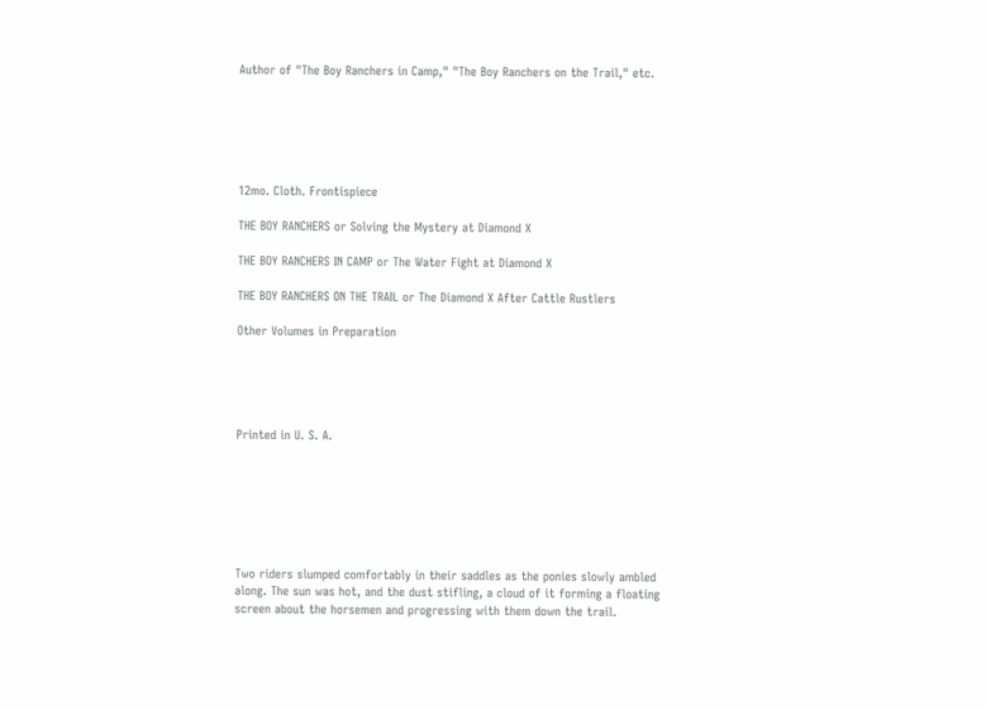Author of "The Boy Ranchers in Camp," "The Boy Ranchers on the Trail," etc.






12mo. Cloth. Frontispiece

THE BOY RANCHERS or Solving the Mystery at Diamond X

THE BOY RANCHERS IN CAMP or The Water Fight at Diamond X

THE BOY RANCHERS ON THE TRAIL or The Diamond X After Cattle Rustlers

Other Volumes in Preparation





Printed in U. S. A.







Two riders slumped comfortably in their saddles as the ponies slowly ambled along. The sun was hot, and the dust stifling, a cloud of it forming a floating screen about the horsemen and progressing with them down the trail.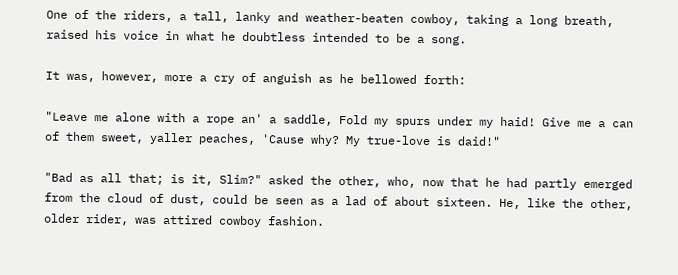One of the riders, a tall, lanky and weather-beaten cowboy, taking a long breath, raised his voice in what he doubtless intended to be a song.

It was, however, more a cry of anguish as he bellowed forth:

"Leave me alone with a rope an' a saddle, Fold my spurs under my haid! Give me a can of them sweet, yaller peaches, 'Cause why? My true-love is daid!"

"Bad as all that; is it, Slim?" asked the other, who, now that he had partly emerged from the cloud of dust, could be seen as a lad of about sixteen. He, like the other, older rider, was attired cowboy fashion.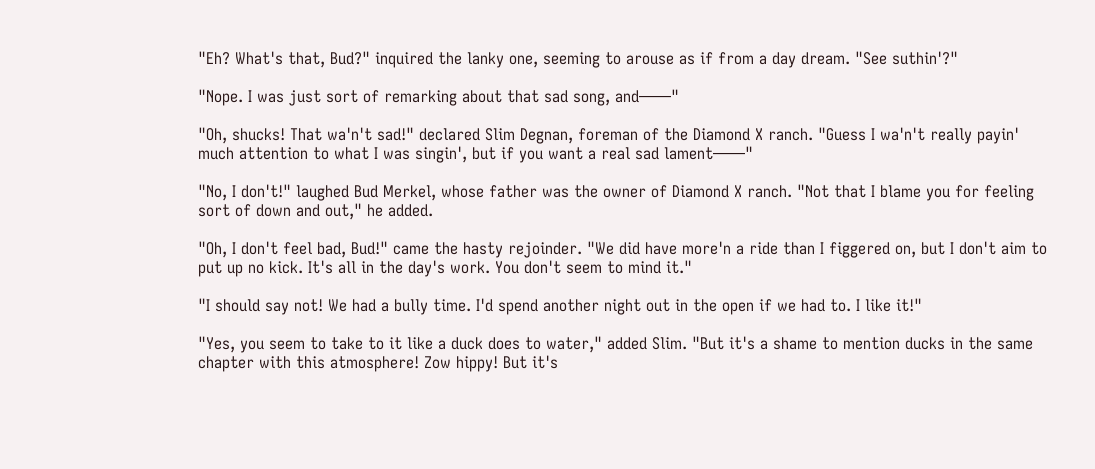"Eh? What's that, Bud?" inquired the lanky one, seeming to arouse as if from a day dream. "See suthin'?"

"Nope. I was just sort of remarking about that sad song, and——"

"Oh, shucks! That wa'n't sad!" declared Slim Degnan, foreman of the Diamond X ranch. "Guess I wa'n't really payin' much attention to what I was singin', but if you want a real sad lament——"

"No, I don't!" laughed Bud Merkel, whose father was the owner of Diamond X ranch. "Not that I blame you for feeling sort of down and out," he added.

"Oh, I don't feel bad, Bud!" came the hasty rejoinder. "We did have more'n a ride than I figgered on, but I don't aim to put up no kick. It's all in the day's work. You don't seem to mind it."

"I should say not! We had a bully time. I'd spend another night out in the open if we had to. I like it!"

"Yes, you seem to take to it like a duck does to water," added Slim. "But it's a shame to mention ducks in the same chapter with this atmosphere! Zow hippy! But it's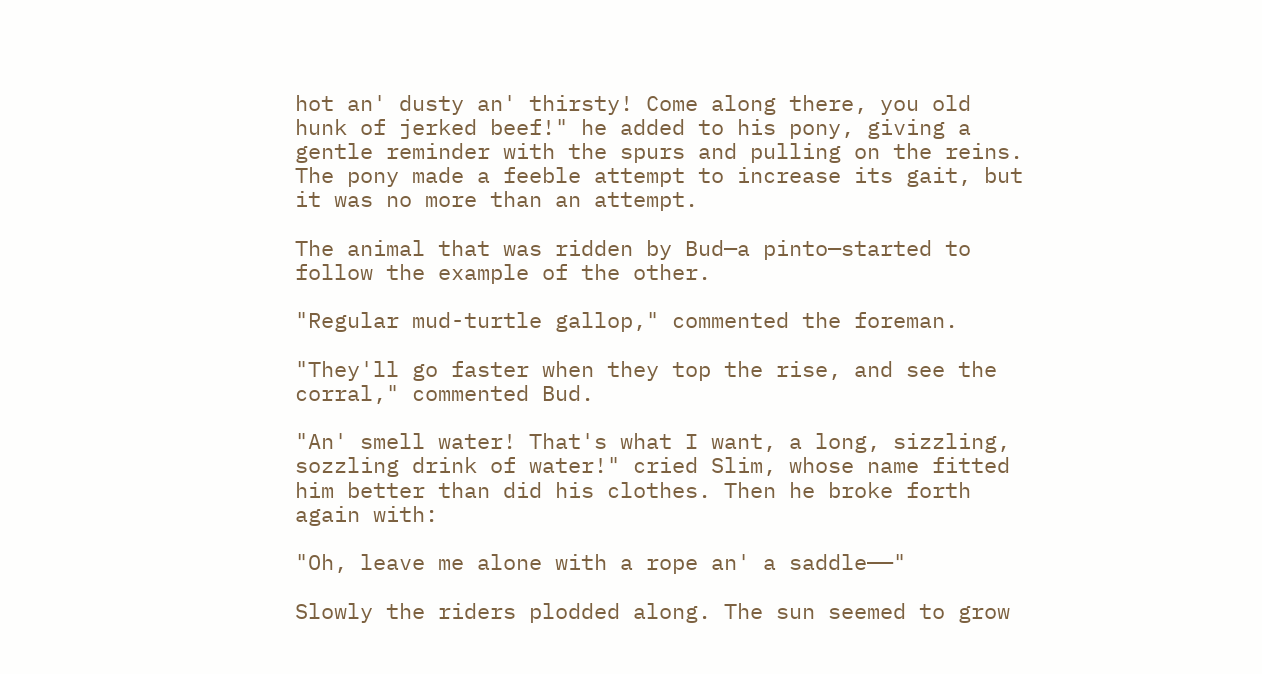hot an' dusty an' thirsty! Come along there, you old hunk of jerked beef!" he added to his pony, giving a gentle reminder with the spurs and pulling on the reins. The pony made a feeble attempt to increase its gait, but it was no more than an attempt.

The animal that was ridden by Bud—a pinto—started to follow the example of the other.

"Regular mud-turtle gallop," commented the foreman.

"They'll go faster when they top the rise, and see the corral," commented Bud.

"An' smell water! That's what I want, a long, sizzling, sozzling drink of water!" cried Slim, whose name fitted him better than did his clothes. Then he broke forth again with:

"Oh, leave me alone with a rope an' a saddle——"

Slowly the riders plodded along. The sun seemed to grow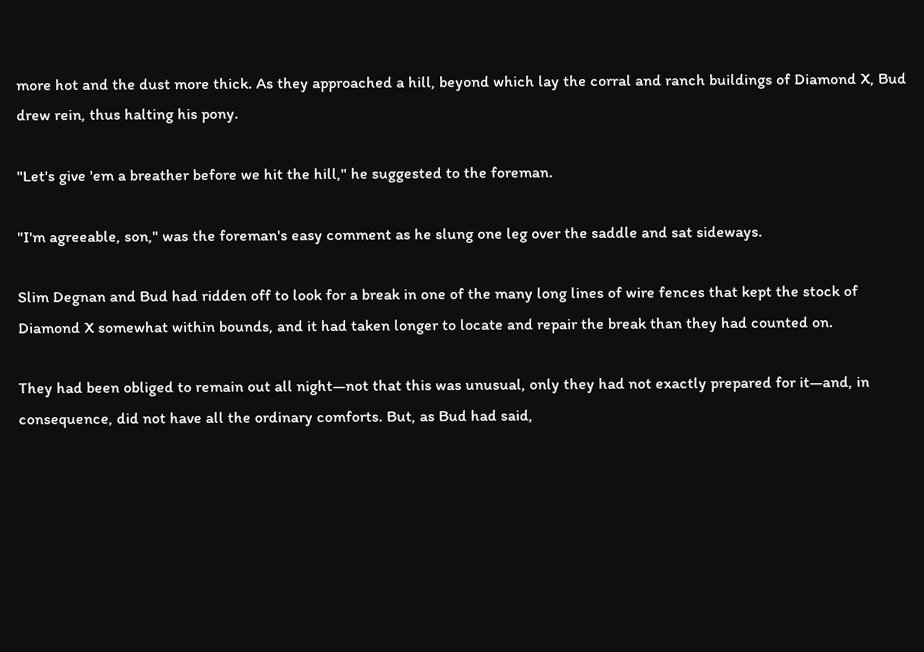more hot and the dust more thick. As they approached a hill, beyond which lay the corral and ranch buildings of Diamond X, Bud drew rein, thus halting his pony.

"Let's give 'em a breather before we hit the hill," he suggested to the foreman.

"I'm agreeable, son," was the foreman's easy comment as he slung one leg over the saddle and sat sideways.

Slim Degnan and Bud had ridden off to look for a break in one of the many long lines of wire fences that kept the stock of Diamond X somewhat within bounds, and it had taken longer to locate and repair the break than they had counted on.

They had been obliged to remain out all night—not that this was unusual, only they had not exactly prepared for it—and, in consequence, did not have all the ordinary comforts. But, as Bud had said,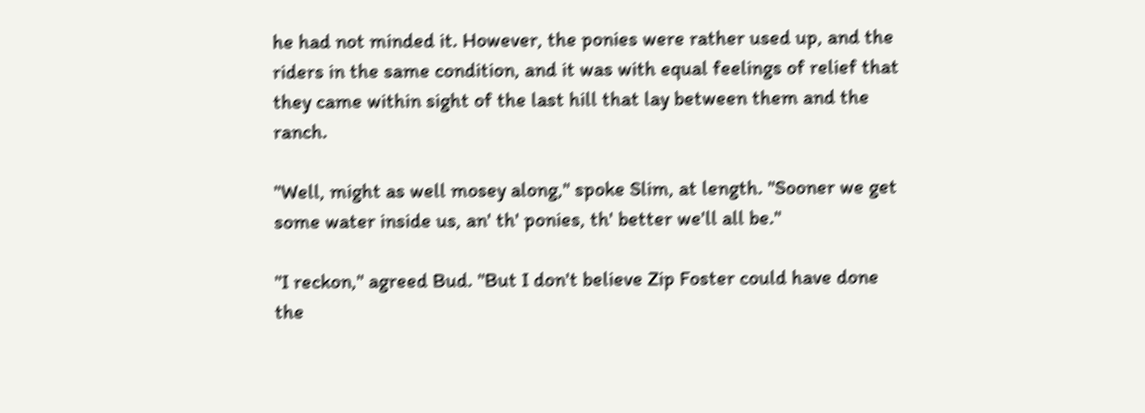he had not minded it. However, the ponies were rather used up, and the riders in the same condition, and it was with equal feelings of relief that they came within sight of the last hill that lay between them and the ranch.

"Well, might as well mosey along," spoke Slim, at length. "Sooner we get some water inside us, an' th' ponies, th' better we'll all be."

"I reckon," agreed Bud. "But I don't believe Zip Foster could have done the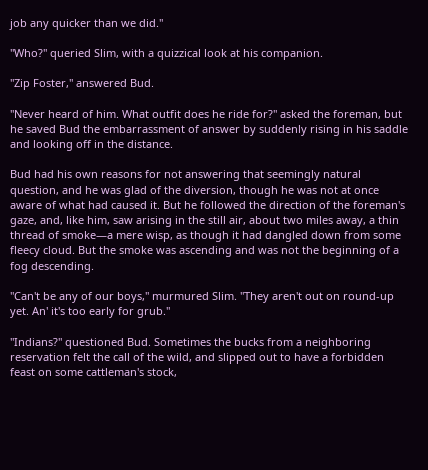job any quicker than we did."

"Who?" queried Slim, with a quizzical look at his companion.

"Zip Foster," answered Bud.

"Never heard of him. What outfit does he ride for?" asked the foreman, but he saved Bud the embarrassment of answer by suddenly rising in his saddle and looking off in the distance.

Bud had his own reasons for not answering that seemingly natural question, and he was glad of the diversion, though he was not at once aware of what had caused it. But he followed the direction of the foreman's gaze, and, like him, saw arising in the still air, about two miles away, a thin thread of smoke—a mere wisp, as though it had dangled down from some fleecy cloud. But the smoke was ascending and was not the beginning of a fog descending.

"Can't be any of our boys," murmured Slim. "They aren't out on round-up yet. An' it's too early for grub."

"Indians?" questioned Bud. Sometimes the bucks from a neighboring reservation felt the call of the wild, and slipped out to have a forbidden feast on some cattleman's stock,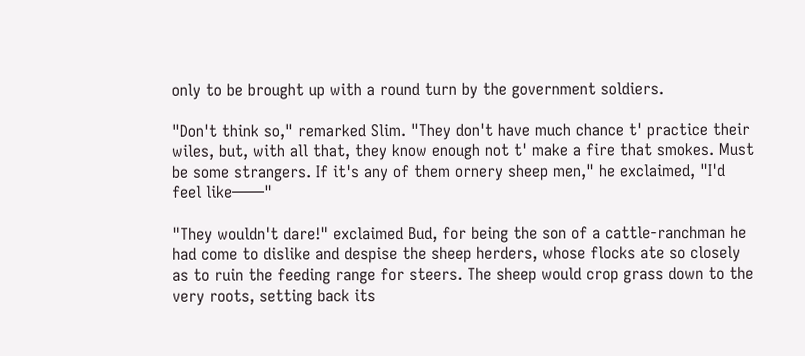only to be brought up with a round turn by the government soldiers.

"Don't think so," remarked Slim. "They don't have much chance t' practice their wiles, but, with all that, they know enough not t' make a fire that smokes. Must be some strangers. If it's any of them ornery sheep men," he exclaimed, "I'd feel like——"

"They wouldn't dare!" exclaimed Bud, for being the son of a cattle-ranchman he had come to dislike and despise the sheep herders, whose flocks ate so closely as to ruin the feeding range for steers. The sheep would crop grass down to the very roots, setting back its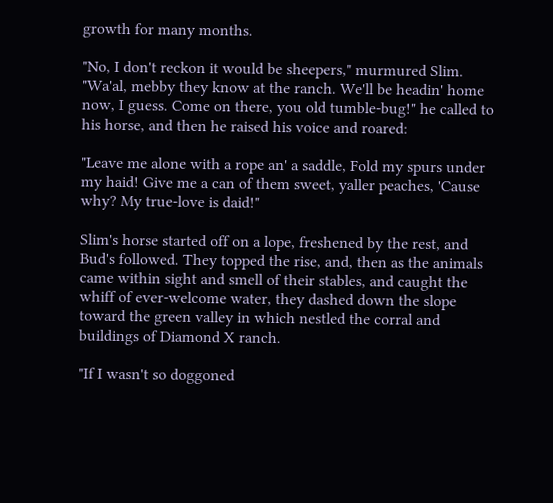growth for many months.

"No, I don't reckon it would be sheepers," murmured Slim. "Wa'al, mebby they know at the ranch. We'll be headin' home now, I guess. Come on there, you old tumble-bug!" he called to his horse, and then he raised his voice and roared:

"Leave me alone with a rope an' a saddle, Fold my spurs under my haid! Give me a can of them sweet, yaller peaches, 'Cause why? My true-love is daid!"

Slim's horse started off on a lope, freshened by the rest, and Bud's followed. They topped the rise, and, then as the animals came within sight and smell of their stables, and caught the whiff of ever-welcome water, they dashed down the slope toward the green valley in which nestled the corral and buildings of Diamond X ranch.

"If I wasn't so doggoned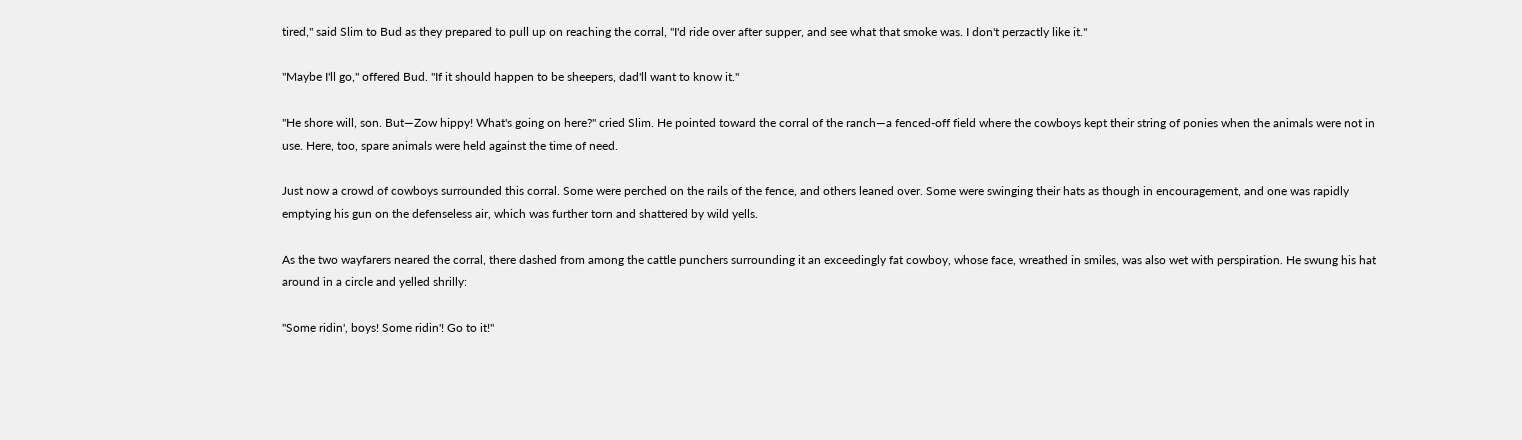tired," said Slim to Bud as they prepared to pull up on reaching the corral, "I'd ride over after supper, and see what that smoke was. I don't perzactly like it."

"Maybe I'll go," offered Bud. "If it should happen to be sheepers, dad'll want to know it."

"He shore will, son. But—Zow hippy! What's going on here?" cried Slim. He pointed toward the corral of the ranch—a fenced-off field where the cowboys kept their string of ponies when the animals were not in use. Here, too, spare animals were held against the time of need.

Just now a crowd of cowboys surrounded this corral. Some were perched on the rails of the fence, and others leaned over. Some were swinging their hats as though in encouragement, and one was rapidly emptying his gun on the defenseless air, which was further torn and shattered by wild yells.

As the two wayfarers neared the corral, there dashed from among the cattle punchers surrounding it an exceedingly fat cowboy, whose face, wreathed in smiles, was also wet with perspiration. He swung his hat around in a circle and yelled shrilly:

"Some ridin', boys! Some ridin'! Go to it!"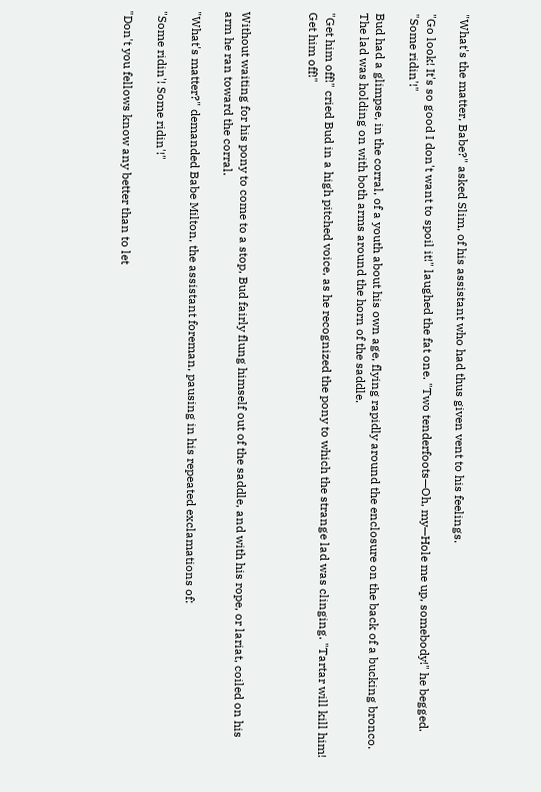"What's the matter, Babe?" asked Slim, of his assistant who had thus given vent to his feelings.

"Go look! It's so good I don't want to spoil it!" laughed the fat one. "Two tenderfoots—Oh, my—Hole me up, somebody!" he begged. "Some ridin'!"

Bud had a glimpse, in the corral, of a youth about his own age, flying rapidly around the enclosure on the back of a bucking bronco. The lad was holding on with both arms around the horn of the saddle.

"Get him off!" cried Bud in a high pitched voice, as he recognized the pony to which the strange lad was clinging. "Tartar will kill him! Get him off!"



Without waiting for his pony to come to a stop, Bud fairly flung himself out of the saddle, and with his rope, or lariat, coiled on his arm he ran toward the corral.

"What's matter?" demanded Babe Milton, the assistant foreman, pausing in his repeated exclamations of:

"Some ridin'! Some ridin'!"

"Don't you fellows know any better than to let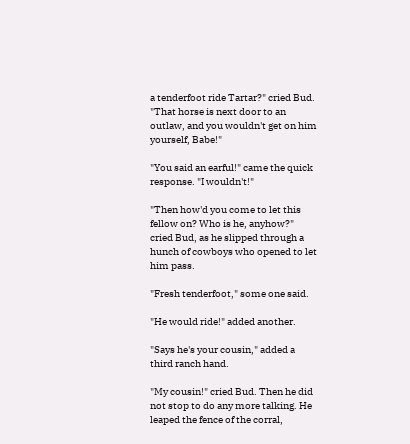a tenderfoot ride Tartar?" cried Bud. "That horse is next door to an outlaw, and you wouldn't get on him yourself, Babe!"

"You said an earful!" came the quick response. "I wouldn't!"

"Then how'd you come to let this fellow on? Who is he, anyhow?" cried Bud, as he slipped through a hunch of cowboys who opened to let him pass.

"Fresh tenderfoot," some one said.

"He would ride!" added another.

"Says he's your cousin," added a third ranch hand.

"My cousin!" cried Bud. Then he did not stop to do any more talking. He leaped the fence of the corral,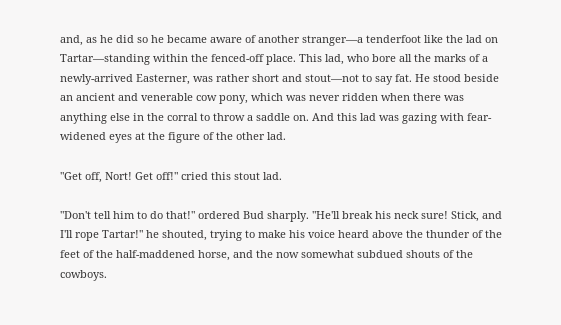and, as he did so he became aware of another stranger—a tenderfoot like the lad on Tartar—standing within the fenced-off place. This lad, who bore all the marks of a newly-arrived Easterner, was rather short and stout—not to say fat. He stood beside an ancient and venerable cow pony, which was never ridden when there was anything else in the corral to throw a saddle on. And this lad was gazing with fear-widened eyes at the figure of the other lad.

"Get off, Nort! Get off!" cried this stout lad.

"Don't tell him to do that!" ordered Bud sharply. "He'll break his neck sure! Stick, and I'll rope Tartar!" he shouted, trying to make his voice heard above the thunder of the feet of the half-maddened horse, and the now somewhat subdued shouts of the cowboys.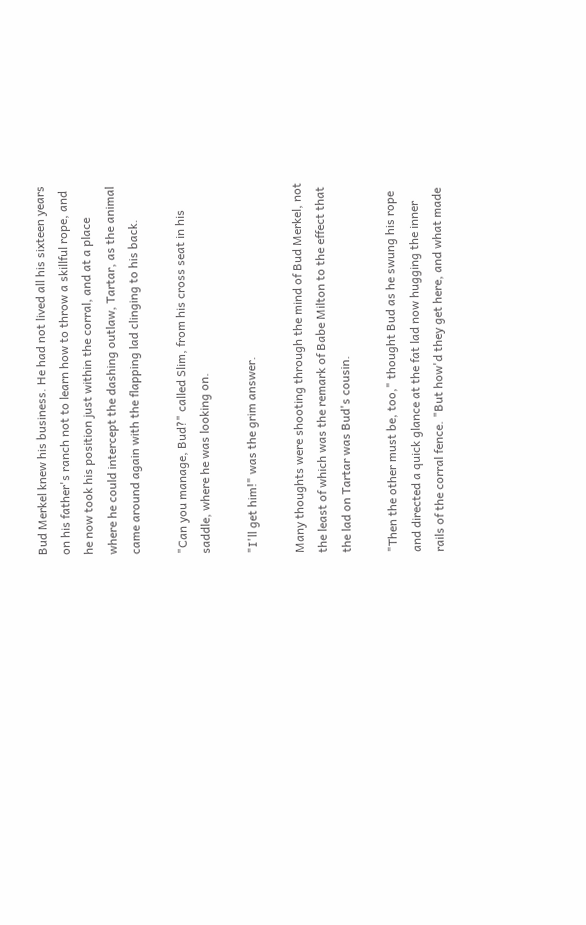Bud Merkel knew his business. He had not lived all his sixteen years on his father's ranch not to learn how to throw a skillful rope, and he now took his position just within the corral, and at a place where he could intercept the dashing outlaw, Tartar, as the animal came around again with the flapping lad clinging to his back.

"Can you manage, Bud?" called Slim, from his cross seat in his saddle, where he was looking on.

"I'll get him!" was the grim answer.

Many thoughts were shooting through the mind of Bud Merkel, not the least of which was the remark of Babe Milton to the effect that the lad on Tartar was Bud's cousin.

"Then the other must be, too," thought Bud as he swung his rope and directed a quick glance at the fat lad now hugging the inner rails of the corral fence. "But how'd they get here, and what made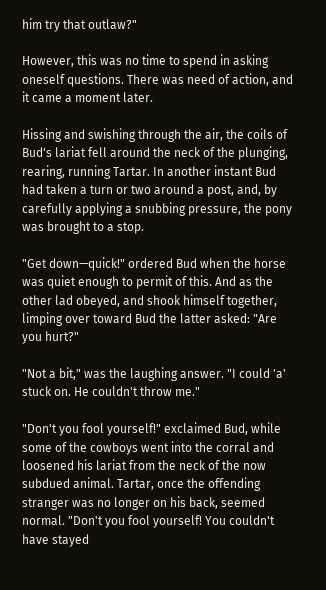him try that outlaw?"

However, this was no time to spend in asking oneself questions. There was need of action, and it came a moment later.

Hissing and swishing through the air, the coils of Bud's lariat fell around the neck of the plunging, rearing, running Tartar. In another instant Bud had taken a turn or two around a post, and, by carefully applying a snubbing pressure, the pony was brought to a stop.

"Get down—quick!" ordered Bud when the horse was quiet enough to permit of this. And as the other lad obeyed, and shook himself together, limping over toward Bud the latter asked: "Are you hurt?"

"Not a bit," was the laughing answer. "I could 'a' stuck on. He couldn't throw me."

"Don't you fool yourself!" exclaimed Bud, while some of the cowboys went into the corral and loosened his lariat from the neck of the now subdued animal. Tartar, once the offending stranger was no longer on his back, seemed normal. "Don't you fool yourself! You couldn't have stayed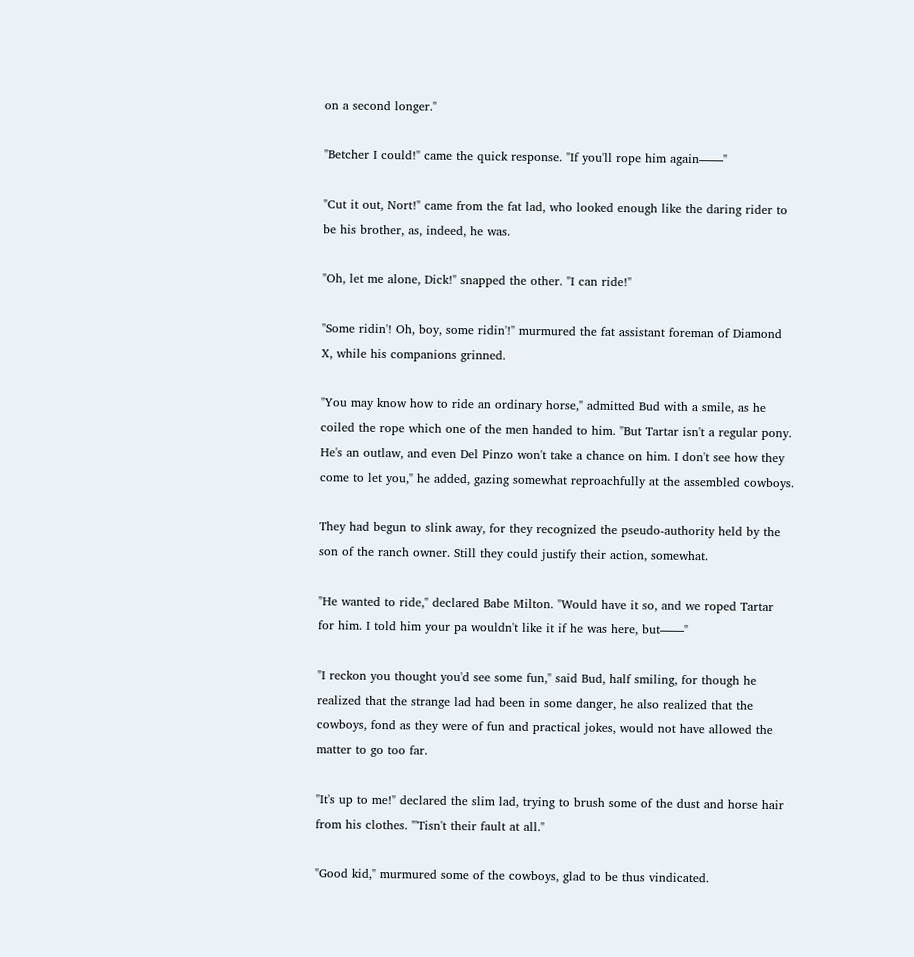on a second longer."

"Betcher I could!" came the quick response. "If you'll rope him again——"

"Cut it out, Nort!" came from the fat lad, who looked enough like the daring rider to be his brother, as, indeed, he was.

"Oh, let me alone, Dick!" snapped the other. "I can ride!"

"Some ridin'! Oh, boy, some ridin'!" murmured the fat assistant foreman of Diamond X, while his companions grinned.

"You may know how to ride an ordinary horse," admitted Bud with a smile, as he coiled the rope which one of the men handed to him. "But Tartar isn't a regular pony. He's an outlaw, and even Del Pinzo won't take a chance on him. I don't see how they come to let you," he added, gazing somewhat reproachfully at the assembled cowboys.

They had begun to slink away, for they recognized the pseudo-authority held by the son of the ranch owner. Still they could justify their action, somewhat.

"He wanted to ride," declared Babe Milton. "Would have it so, and we roped Tartar for him. I told him your pa wouldn't like it if he was here, but——"

"I reckon you thought you'd see some fun," said Bud, half smiling, for though he realized that the strange lad had been in some danger, he also realized that the cowboys, fond as they were of fun and practical jokes, would not have allowed the matter to go too far.

"It's up to me!" declared the slim lad, trying to brush some of the dust and horse hair from his clothes. "'Tisn't their fault at all."

"Good kid," murmured some of the cowboys, glad to be thus vindicated.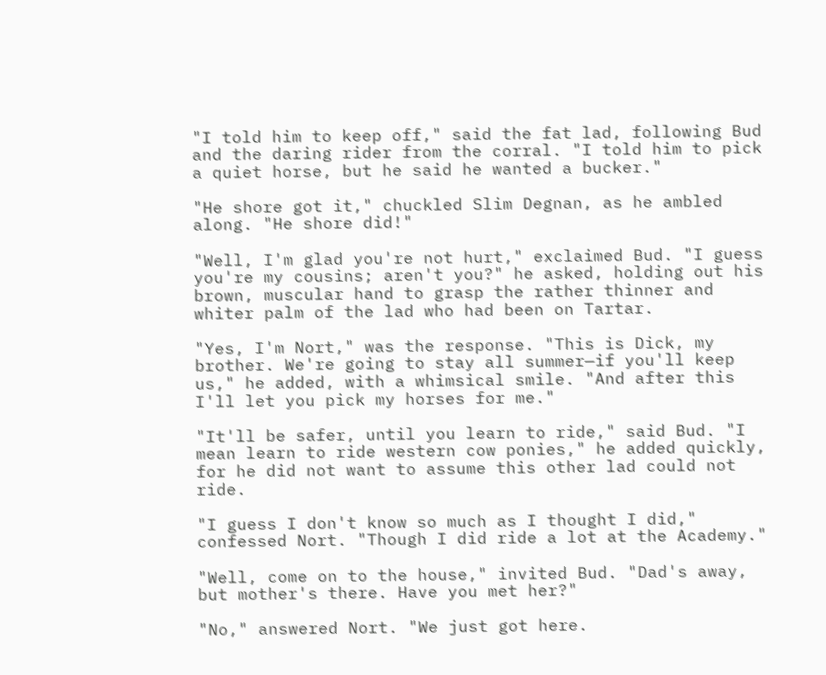"I told him to keep off," said the fat lad, following Bud and the daring rider from the corral. "I told him to pick a quiet horse, but he said he wanted a bucker."

"He shore got it," chuckled Slim Degnan, as he ambled along. "He shore did!"

"Well, I'm glad you're not hurt," exclaimed Bud. "I guess you're my cousins; aren't you?" he asked, holding out his brown, muscular hand to grasp the rather thinner and whiter palm of the lad who had been on Tartar.

"Yes, I'm Nort," was the response. "This is Dick, my brother. We're going to stay all summer—if you'll keep us," he added, with a whimsical smile. "And after this I'll let you pick my horses for me."

"It'll be safer, until you learn to ride," said Bud. "I mean learn to ride western cow ponies," he added quickly, for he did not want to assume this other lad could not ride.

"I guess I don't know so much as I thought I did," confessed Nort. "Though I did ride a lot at the Academy."

"Well, come on to the house," invited Bud. "Dad's away, but mother's there. Have you met her?"

"No," answered Nort. "We just got here.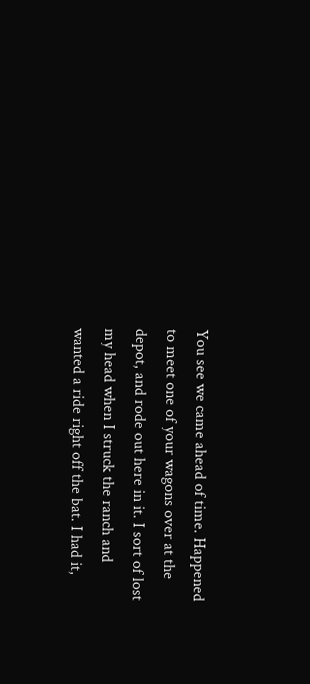You see we came ahead of time. Happened to meet one of your wagons over at the depot, and rode out here in it. I sort of lost my head when I struck the ranch and wanted a ride right off the bat. I had it,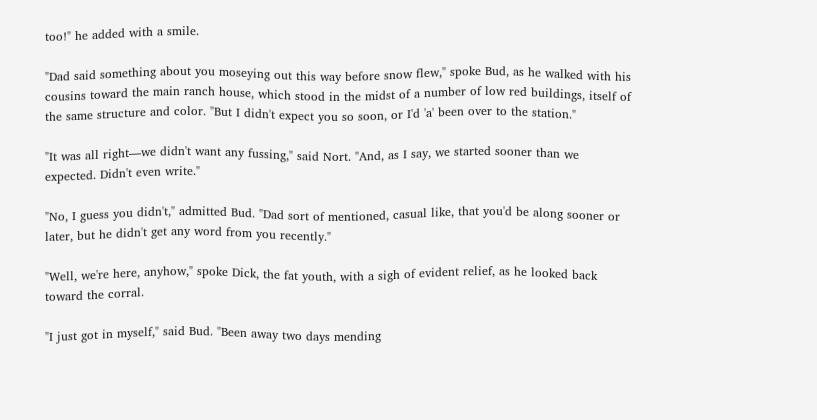too!" he added with a smile.

"Dad said something about you moseying out this way before snow flew," spoke Bud, as he walked with his cousins toward the main ranch house, which stood in the midst of a number of low red buildings, itself of the same structure and color. "But I didn't expect you so soon, or I'd 'a' been over to the station."

"It was all right—we didn't want any fussing," said Nort. "And, as I say, we started sooner than we expected. Didn't even write."

"No, I guess you didn't," admitted Bud. "Dad sort of mentioned, casual like, that you'd be along sooner or later, but he didn't get any word from you recently."

"Well, we're here, anyhow," spoke Dick, the fat youth, with a sigh of evident relief, as he looked back toward the corral.

"I just got in myself," said Bud. "Been away two days mending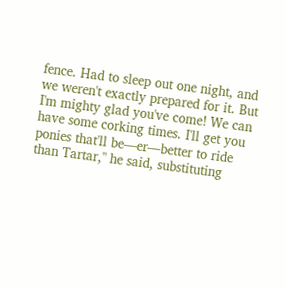fence. Had to sleep out one night, and we weren't exactly prepared for it. But I'm mighty glad you've come! We can have some corking times. I'll get you ponies that'll be—er—better to ride than Tartar," he said, substituting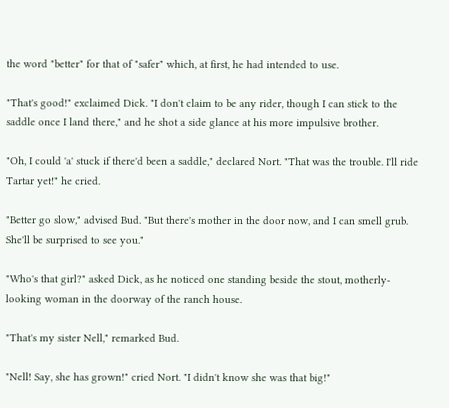the word "better" for that of "safer" which, at first, he had intended to use.

"That's good!" exclaimed Dick. "I don't claim to be any rider, though I can stick to the saddle once I land there," and he shot a side glance at his more impulsive brother.

"Oh, I could 'a' stuck if there'd been a saddle," declared Nort. "That was the trouble. I'll ride Tartar yet!" he cried.

"Better go slow," advised Bud. "But there's mother in the door now, and I can smell grub. She'll be surprised to see you."

"Who's that girl?" asked Dick, as he noticed one standing beside the stout, motherly-looking woman in the doorway of the ranch house.

"That's my sister Nell," remarked Bud.

"Nell! Say, she has grown!" cried Nort. "I didn't know she was that big!"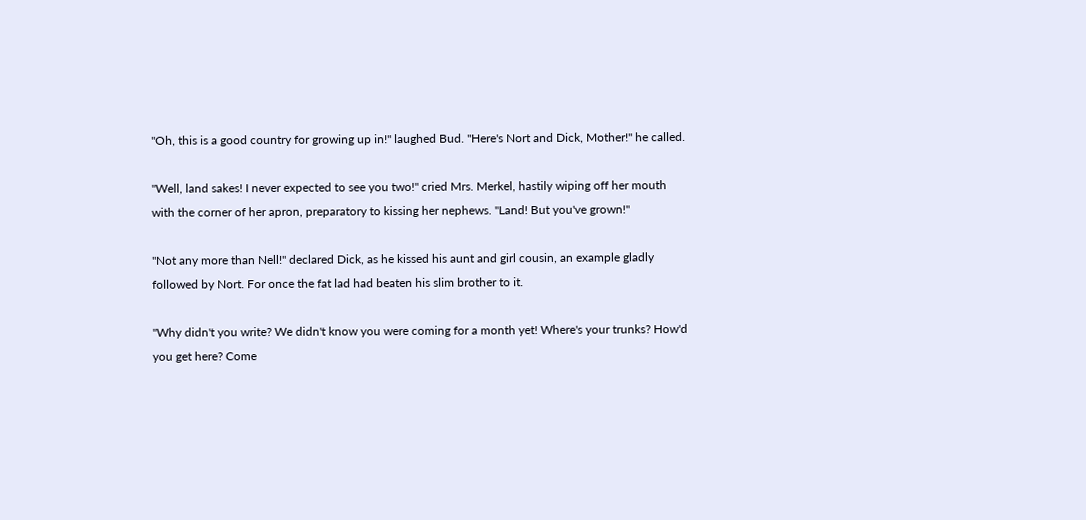"Oh, this is a good country for growing up in!" laughed Bud. "Here's Nort and Dick, Mother!" he called.

"Well, land sakes! I never expected to see you two!" cried Mrs. Merkel, hastily wiping off her mouth with the corner of her apron, preparatory to kissing her nephews. "Land! But you've grown!"

"Not any more than Nell!" declared Dick, as he kissed his aunt and girl cousin, an example gladly followed by Nort. For once the fat lad had beaten his slim brother to it.

"Why didn't you write? We didn't know you were coming for a month yet! Where's your trunks? How'd you get here? Come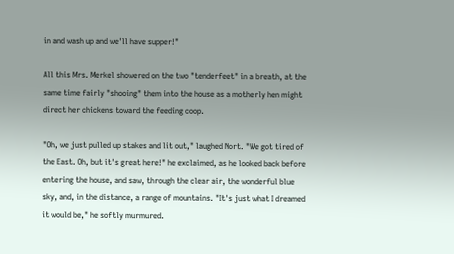in and wash up and we'll have supper!"

All this Mrs. Merkel showered on the two "tenderfeet" in a breath, at the same time fairly "shooing" them into the house as a motherly hen might direct her chickens toward the feeding coop.

"Oh, we just pulled up stakes and lit out," laughed Nort. "We got tired of the East. Oh, but it's great here!" he exclaimed, as he looked back before entering the house, and saw, through the clear air, the wonderful blue sky, and, in the distance, a range of mountains. "It's just what I dreamed it would be," he softly murmured.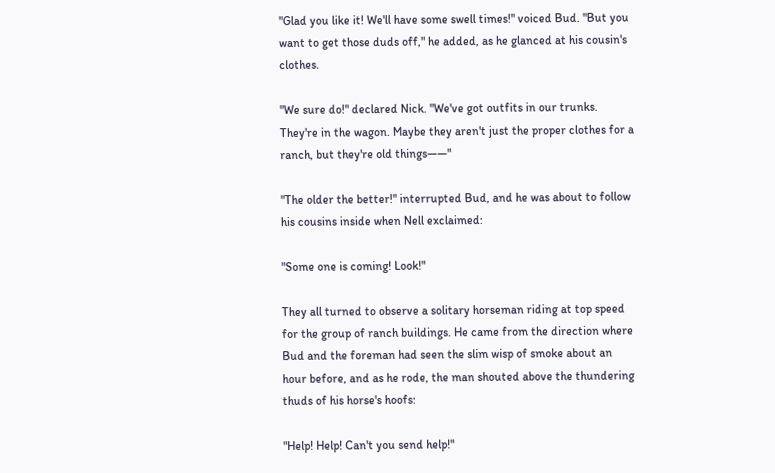"Glad you like it! We'll have some swell times!" voiced Bud. "But you want to get those duds off," he added, as he glanced at his cousin's clothes.

"We sure do!" declared Nick. "We've got outfits in our trunks. They're in the wagon. Maybe they aren't just the proper clothes for a ranch, but they're old things——"

"The older the better!" interrupted Bud, and he was about to follow his cousins inside when Nell exclaimed:

"Some one is coming! Look!"

They all turned to observe a solitary horseman riding at top speed for the group of ranch buildings. He came from the direction where Bud and the foreman had seen the slim wisp of smoke about an hour before, and as he rode, the man shouted above the thundering thuds of his horse's hoofs:

"Help! Help! Can't you send help!"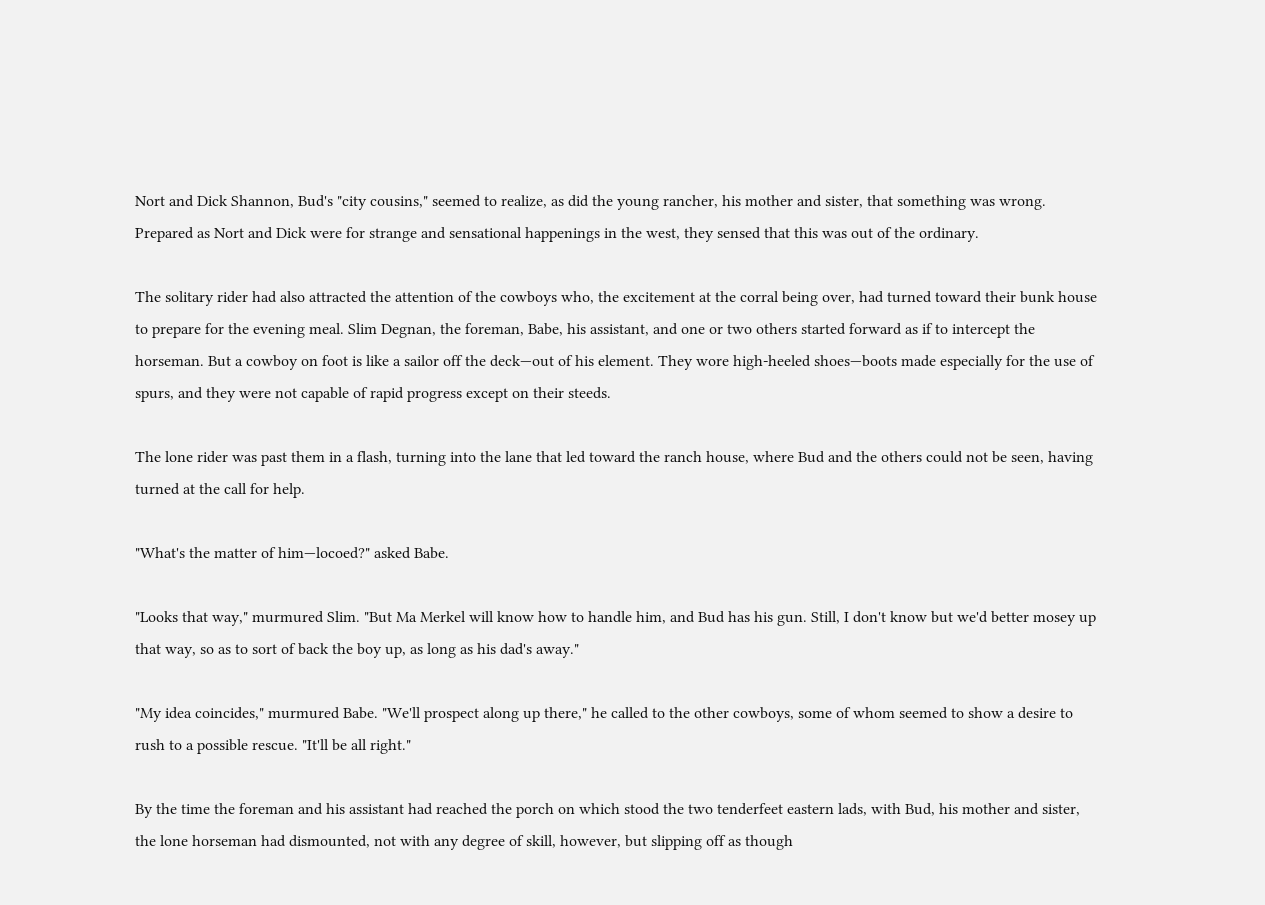Nort and Dick Shannon, Bud's "city cousins," seemed to realize, as did the young rancher, his mother and sister, that something was wrong. Prepared as Nort and Dick were for strange and sensational happenings in the west, they sensed that this was out of the ordinary.

The solitary rider had also attracted the attention of the cowboys who, the excitement at the corral being over, had turned toward their bunk house to prepare for the evening meal. Slim Degnan, the foreman, Babe, his assistant, and one or two others started forward as if to intercept the horseman. But a cowboy on foot is like a sailor off the deck—out of his element. They wore high-heeled shoes—boots made especially for the use of spurs, and they were not capable of rapid progress except on their steeds.

The lone rider was past them in a flash, turning into the lane that led toward the ranch house, where Bud and the others could not be seen, having turned at the call for help.

"What's the matter of him—locoed?" asked Babe.

"Looks that way," murmured Slim. "But Ma Merkel will know how to handle him, and Bud has his gun. Still, I don't know but we'd better mosey up that way, so as to sort of back the boy up, as long as his dad's away."

"My idea coincides," murmured Babe. "We'll prospect along up there," he called to the other cowboys, some of whom seemed to show a desire to rush to a possible rescue. "It'll be all right."

By the time the foreman and his assistant had reached the porch on which stood the two tenderfeet eastern lads, with Bud, his mother and sister, the lone horseman had dismounted, not with any degree of skill, however, but slipping off as though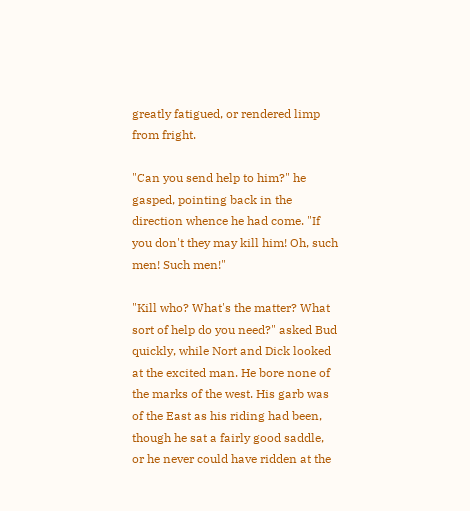greatly fatigued, or rendered limp from fright.

"Can you send help to him?" he gasped, pointing back in the direction whence he had come. "If you don't they may kill him! Oh, such men! Such men!"

"Kill who? What's the matter? What sort of help do you need?" asked Bud quickly, while Nort and Dick looked at the excited man. He bore none of the marks of the west. His garb was of the East as his riding had been, though he sat a fairly good saddle, or he never could have ridden at the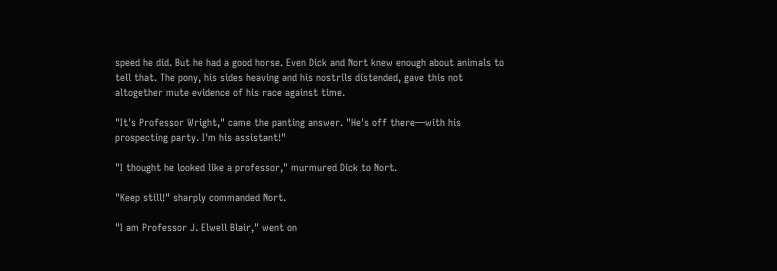speed he did. But he had a good horse. Even Dick and Nort knew enough about animals to tell that. The pony, his sides heaving and his nostrils distended, gave this not altogether mute evidence of his race against time.

"It's Professor Wright," came the panting answer. "He's off there—with his prospecting party. I'm his assistant!"

"I thought he looked like a professor," murmured Dick to Nort.

"Keep still!" sharply commanded Nort.

"I am Professor J. Elwell Blair," went on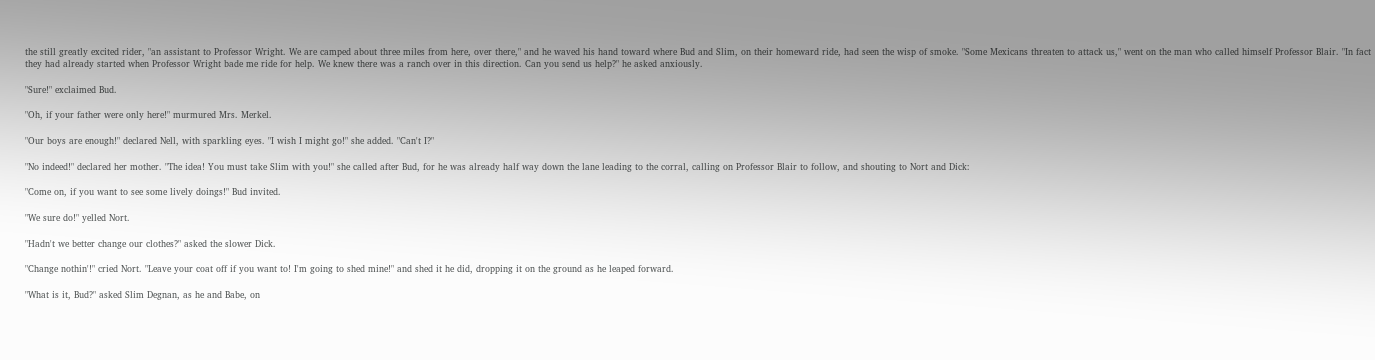the still greatly excited rider, "an assistant to Professor Wright. We are camped about three miles from here, over there," and he waved his hand toward where Bud and Slim, on their homeward ride, had seen the wisp of smoke. "Some Mexicans threaten to attack us," went on the man who called himself Professor Blair. "In fact they had already started when Professor Wright bade me ride for help. We knew there was a ranch over in this direction. Can you send us help?" he asked anxiously.

"Sure!" exclaimed Bud.

"Oh, if your father were only here!" murmured Mrs. Merkel.

"Our boys are enough!" declared Nell, with sparkling eyes. "I wish I might go!" she added. "Can't I?"

"No indeed!" declared her mother. "The idea! You must take Slim with you!" she called after Bud, for he was already half way down the lane leading to the corral, calling on Professor Blair to follow, and shouting to Nort and Dick:

"Come on, if you want to see some lively doings!" Bud invited.

"We sure do!" yelled Nort.

"Hadn't we better change our clothes?" asked the slower Dick.

"Change nothin'!" cried Nort. "Leave your coat off if you want to! I'm going to shed mine!" and shed it he did, dropping it on the ground as he leaped forward.

"What is it, Bud?" asked Slim Degnan, as he and Babe, on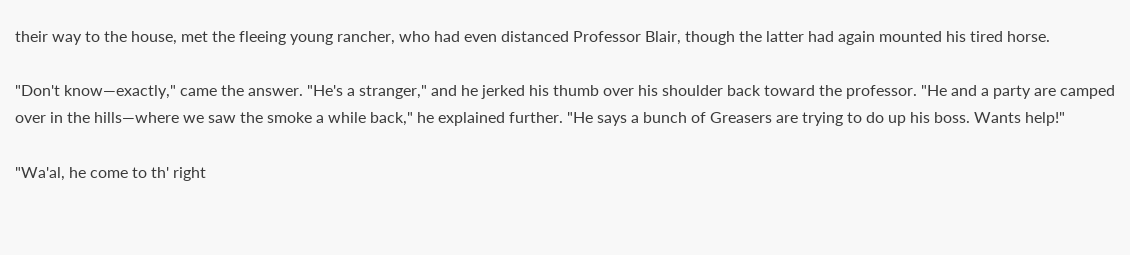their way to the house, met the fleeing young rancher, who had even distanced Professor Blair, though the latter had again mounted his tired horse.

"Don't know—exactly," came the answer. "He's a stranger," and he jerked his thumb over his shoulder back toward the professor. "He and a party are camped over in the hills—where we saw the smoke a while back," he explained further. "He says a bunch of Greasers are trying to do up his boss. Wants help!"

"Wa'al, he come to th' right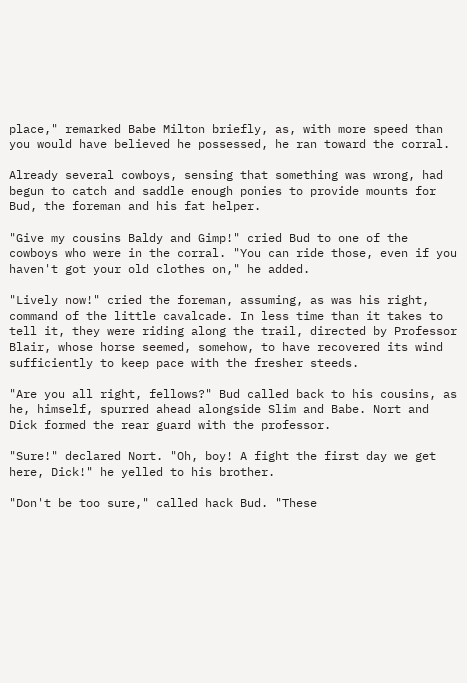place," remarked Babe Milton briefly, as, with more speed than you would have believed he possessed, he ran toward the corral.

Already several cowboys, sensing that something was wrong, had begun to catch and saddle enough ponies to provide mounts for Bud, the foreman and his fat helper.

"Give my cousins Baldy and Gimp!" cried Bud to one of the cowboys who were in the corral. "You can ride those, even if you haven't got your old clothes on," he added.

"Lively now!" cried the foreman, assuming, as was his right, command of the little cavalcade. In less time than it takes to tell it, they were riding along the trail, directed by Professor Blair, whose horse seemed, somehow, to have recovered its wind sufficiently to keep pace with the fresher steeds.

"Are you all right, fellows?" Bud called back to his cousins, as he, himself, spurred ahead alongside Slim and Babe. Nort and Dick formed the rear guard with the professor.

"Sure!" declared Nort. "Oh, boy! A fight the first day we get here, Dick!" he yelled to his brother.

"Don't be too sure," called hack Bud. "These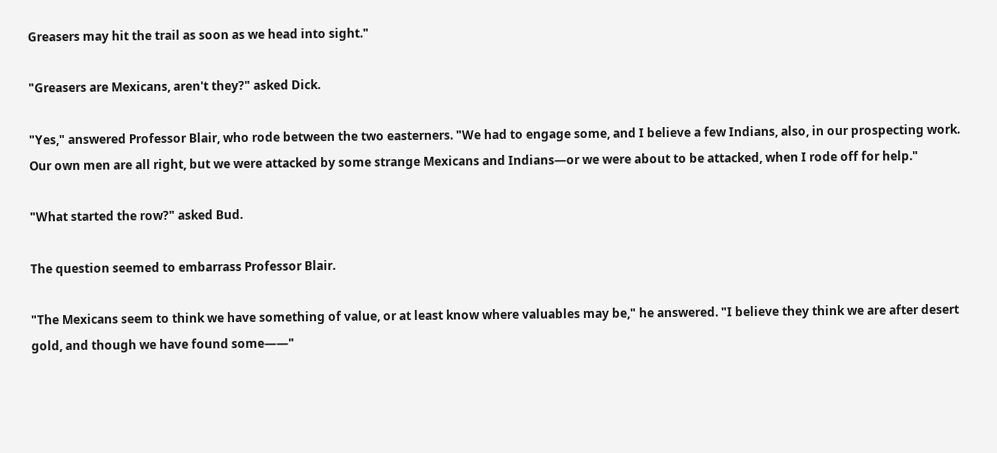Greasers may hit the trail as soon as we head into sight."

"Greasers are Mexicans, aren't they?" asked Dick.

"Yes," answered Professor Blair, who rode between the two easterners. "We had to engage some, and I believe a few Indians, also, in our prospecting work. Our own men are all right, but we were attacked by some strange Mexicans and Indians—or we were about to be attacked, when I rode off for help."

"What started the row?" asked Bud.

The question seemed to embarrass Professor Blair.

"The Mexicans seem to think we have something of value, or at least know where valuables may be," he answered. "I believe they think we are after desert gold, and though we have found some——"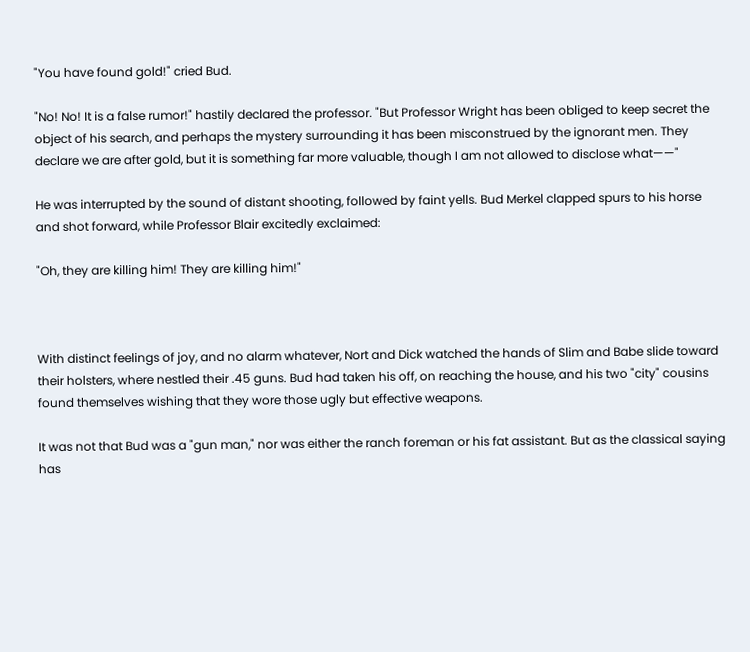"You have found gold!" cried Bud.

"No! No! It is a false rumor!" hastily declared the professor. "But Professor Wright has been obliged to keep secret the object of his search, and perhaps the mystery surrounding it has been misconstrued by the ignorant men. They declare we are after gold, but it is something far more valuable, though I am not allowed to disclose what——"

He was interrupted by the sound of distant shooting, followed by faint yells. Bud Merkel clapped spurs to his horse and shot forward, while Professor Blair excitedly exclaimed:

"Oh, they are killing him! They are killing him!"



With distinct feelings of joy, and no alarm whatever, Nort and Dick watched the hands of Slim and Babe slide toward their holsters, where nestled their .45 guns. Bud had taken his off, on reaching the house, and his two "city" cousins found themselves wishing that they wore those ugly but effective weapons.

It was not that Bud was a "gun man," nor was either the ranch foreman or his fat assistant. But as the classical saying has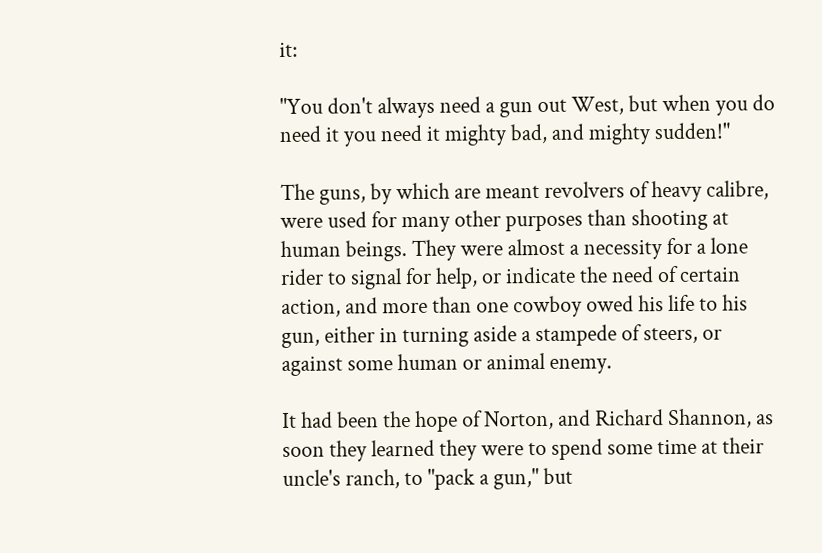it:

"You don't always need a gun out West, but when you do need it you need it mighty bad, and mighty sudden!"

The guns, by which are meant revolvers of heavy calibre, were used for many other purposes than shooting at human beings. They were almost a necessity for a lone rider to signal for help, or indicate the need of certain action, and more than one cowboy owed his life to his gun, either in turning aside a stampede of steers, or against some human or animal enemy.

It had been the hope of Norton, and Richard Shannon, as soon they learned they were to spend some time at their uncle's ranch, to "pack a gun," but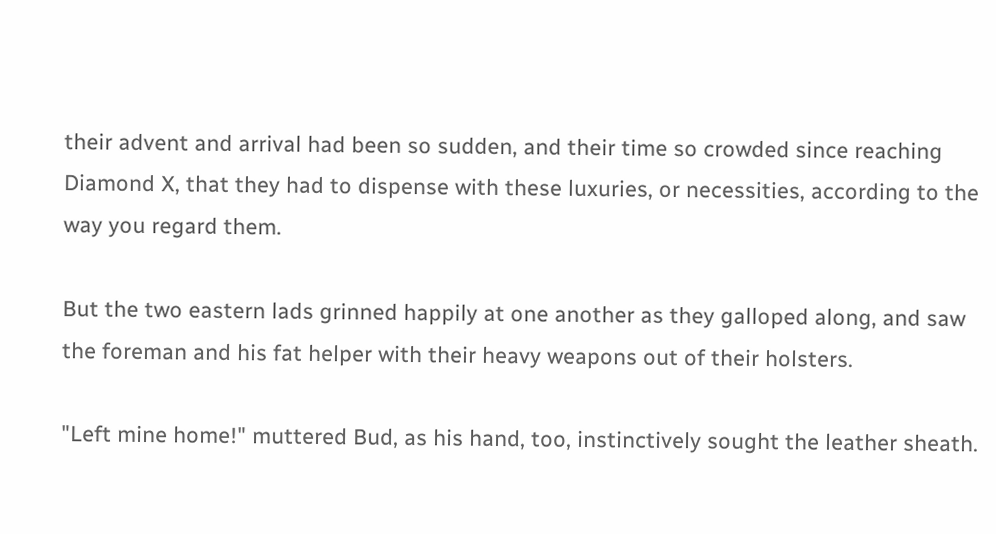their advent and arrival had been so sudden, and their time so crowded since reaching Diamond X, that they had to dispense with these luxuries, or necessities, according to the way you regard them.

But the two eastern lads grinned happily at one another as they galloped along, and saw the foreman and his fat helper with their heavy weapons out of their holsters.

"Left mine home!" muttered Bud, as his hand, too, instinctively sought the leather sheath.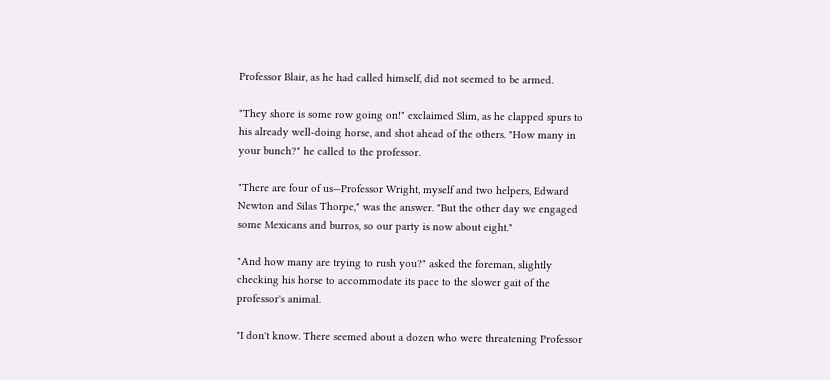Professor Blair, as he had called himself, did not seemed to be armed.

"They shore is some row going on!" exclaimed Slim, as he clapped spurs to his already well-doing horse, and shot ahead of the others. "How many in your bunch?" he called to the professor.

"There are four of us—Professor Wright, myself and two helpers, Edward Newton and Silas Thorpe," was the answer. "But the other day we engaged some Mexicans and burros, so our party is now about eight."

"And how many are trying to rush you?" asked the foreman, slightly checking his horse to accommodate its pace to the slower gait of the professor's animal.

"I don't know. There seemed about a dozen who were threatening Professor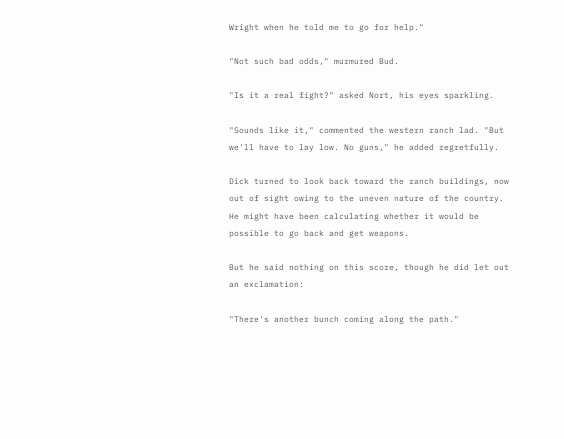Wright when he told me to go for help."

"Not such bad odds," murmured Bud.

"Is it a real fight?" asked Nort, his eyes sparkling.

"Sounds like it," commented the western ranch lad. "But we'll have to lay low. No guns," he added regretfully.

Dick turned to look back toward the ranch buildings, now out of sight owing to the uneven nature of the country. He might have been calculating whether it would be possible to go back and get weapons.

But he said nothing on this score, though he did let out an exclamation:

"There's another bunch coming along the path."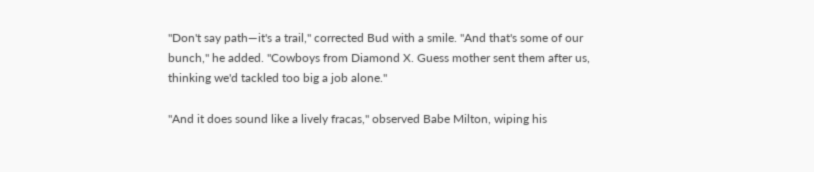"Don't say path—it's a trail," corrected Bud with a smile. "And that's some of our bunch," he added. "Cowboys from Diamond X. Guess mother sent them after us, thinking we'd tackled too big a job alone."

"And it does sound like a lively fracas," observed Babe Milton, wiping his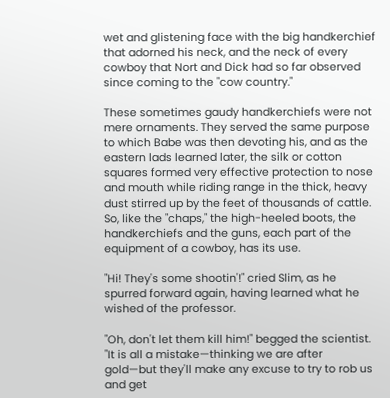wet and glistening face with the big handkerchief that adorned his neck, and the neck of every cowboy that Nort and Dick had so far observed since coming to the "cow country."

These sometimes gaudy handkerchiefs were not mere ornaments. They served the same purpose to which Babe was then devoting his, and as the eastern lads learned later, the silk or cotton squares formed very effective protection to nose and mouth while riding range in the thick, heavy dust stirred up by the feet of thousands of cattle. So, like the "chaps," the high-heeled boots, the handkerchiefs and the guns, each part of the equipment of a cowboy, has its use.

"Hi! They's some shootin'!" cried Slim, as he spurred forward again, having learned what he wished of the professor.

"Oh, don't let them kill him!" begged the scientist. "It is all a mistake—thinking we are after gold—but they'll make any excuse to try to rob us and get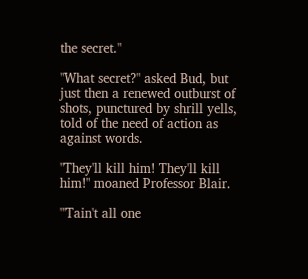the secret."

"What secret?" asked Bud, but just then a renewed outburst of shots, punctured by shrill yells, told of the need of action as against words.

"They'll kill him! They'll kill him!" moaned Professor Blair.

"'Tain't all one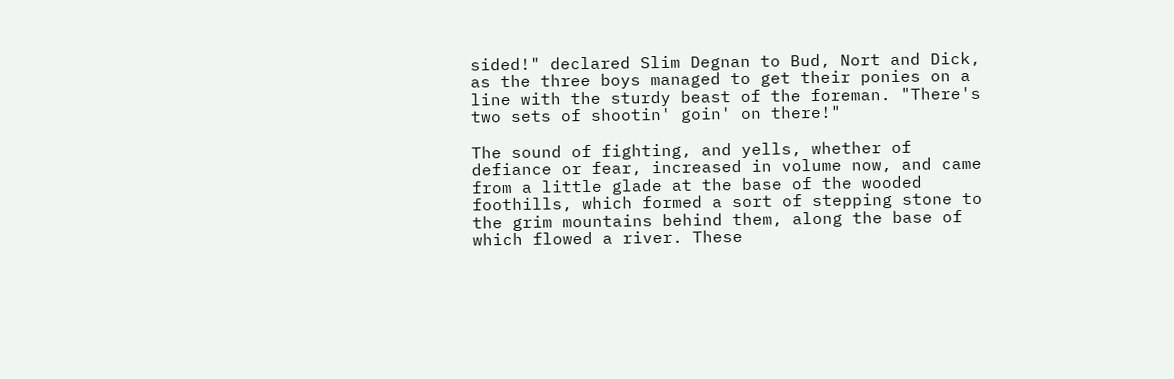sided!" declared Slim Degnan to Bud, Nort and Dick, as the three boys managed to get their ponies on a line with the sturdy beast of the foreman. "There's two sets of shootin' goin' on there!"

The sound of fighting, and yells, whether of defiance or fear, increased in volume now, and came from a little glade at the base of the wooded foothills, which formed a sort of stepping stone to the grim mountains behind them, along the base of which flowed a river. These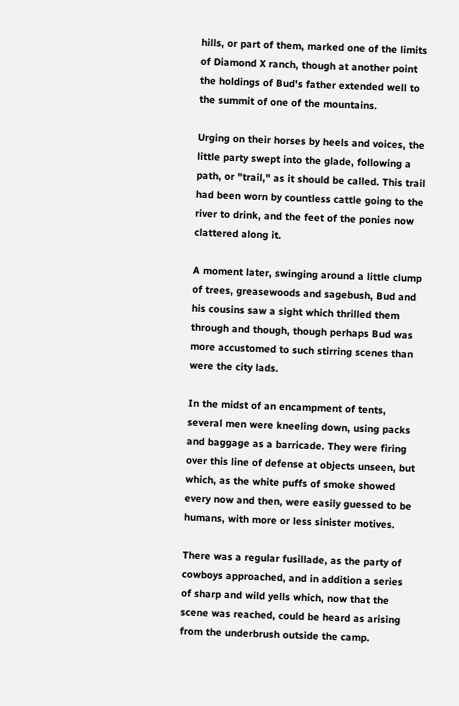hills, or part of them, marked one of the limits of Diamond X ranch, though at another point the holdings of Bud's father extended well to the summit of one of the mountains.

Urging on their horses by heels and voices, the little party swept into the glade, following a path, or "trail," as it should be called. This trail had been worn by countless cattle going to the river to drink, and the feet of the ponies now clattered along it.

A moment later, swinging around a little clump of trees, greasewoods and sagebush, Bud and his cousins saw a sight which thrilled them through and though, though perhaps Bud was more accustomed to such stirring scenes than were the city lads.

In the midst of an encampment of tents, several men were kneeling down, using packs and baggage as a barricade. They were firing over this line of defense at objects unseen, but which, as the white puffs of smoke showed every now and then, were easily guessed to be humans, with more or less sinister motives.

There was a regular fusillade, as the party of cowboys approached, and in addition a series of sharp and wild yells which, now that the scene was reached, could be heard as arising from the underbrush outside the camp.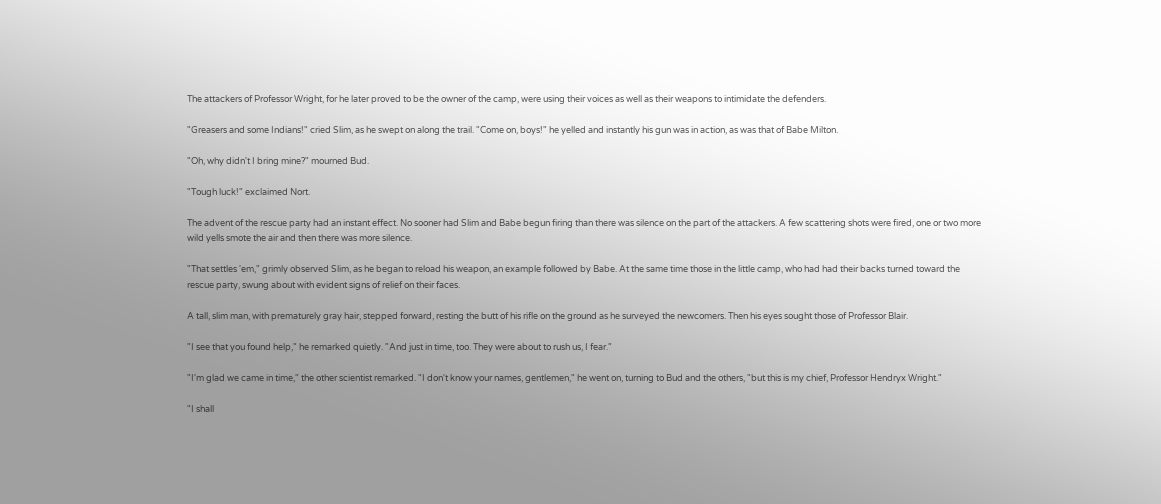The attackers of Professor Wright, for he later proved to be the owner of the camp, were using their voices as well as their weapons to intimidate the defenders.

"Greasers and some Indians!" cried Slim, as he swept on along the trail. "Come on, boys!" he yelled and instantly his gun was in action, as was that of Babe Milton.

"Oh, why didn't I bring mine?" mourned Bud.

"Tough luck!" exclaimed Nort.

The advent of the rescue party had an instant effect. No sooner had Slim and Babe begun firing than there was silence on the part of the attackers. A few scattering shots were fired, one or two more wild yells smote the air and then there was more silence.

"That settles 'em," grimly observed Slim, as he began to reload his weapon, an example followed by Babe. At the same time those in the little camp, who had had their backs turned toward the rescue party, swung about with evident signs of relief on their faces.

A tall, slim man, with prematurely gray hair, stepped forward, resting the butt of his rifle on the ground as he surveyed the newcomers. Then his eyes sought those of Professor Blair.

"I see that you found help," he remarked quietly. "And just in time, too. They were about to rush us, I fear."

"I'm glad we came in time," the other scientist remarked. "I don't know your names, gentlemen," he went on, turning to Bud and the others, "but this is my chief, Professor Hendryx Wright."

"I shall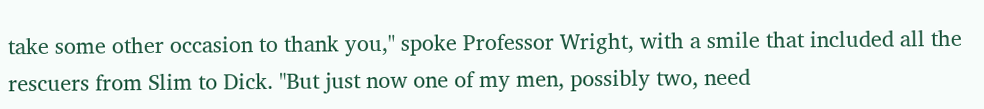take some other occasion to thank you," spoke Professor Wright, with a smile that included all the rescuers from Slim to Dick. "But just now one of my men, possibly two, need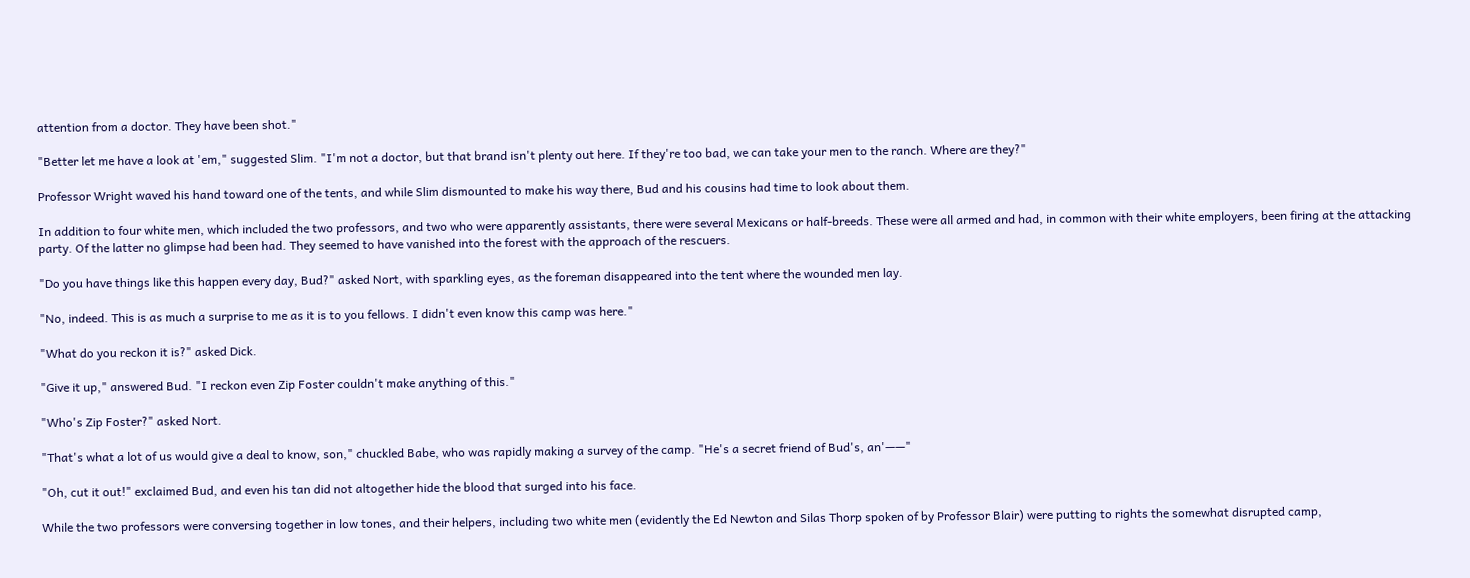attention from a doctor. They have been shot."

"Better let me have a look at 'em," suggested Slim. "I'm not a doctor, but that brand isn't plenty out here. If they're too bad, we can take your men to the ranch. Where are they?"

Professor Wright waved his hand toward one of the tents, and while Slim dismounted to make his way there, Bud and his cousins had time to look about them.

In addition to four white men, which included the two professors, and two who were apparently assistants, there were several Mexicans or half-breeds. These were all armed and had, in common with their white employers, been firing at the attacking party. Of the latter no glimpse had been had. They seemed to have vanished into the forest with the approach of the rescuers.

"Do you have things like this happen every day, Bud?" asked Nort, with sparkling eyes, as the foreman disappeared into the tent where the wounded men lay.

"No, indeed. This is as much a surprise to me as it is to you fellows. I didn't even know this camp was here."

"What do you reckon it is?" asked Dick.

"Give it up," answered Bud. "I reckon even Zip Foster couldn't make anything of this."

"Who's Zip Foster?" asked Nort.

"That's what a lot of us would give a deal to know, son," chuckled Babe, who was rapidly making a survey of the camp. "He's a secret friend of Bud's, an'——"

"Oh, cut it out!" exclaimed Bud, and even his tan did not altogether hide the blood that surged into his face.

While the two professors were conversing together in low tones, and their helpers, including two white men (evidently the Ed Newton and Silas Thorp spoken of by Professor Blair) were putting to rights the somewhat disrupted camp,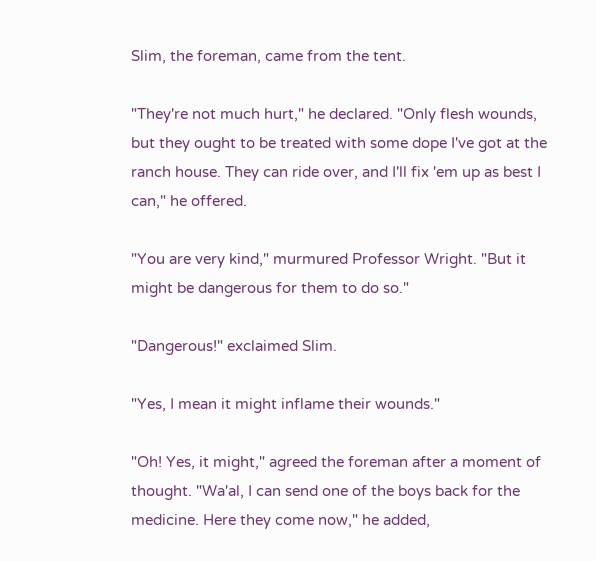Slim, the foreman, came from the tent.

"They're not much hurt," he declared. "Only flesh wounds, but they ought to be treated with some dope I've got at the ranch house. They can ride over, and I'll fix 'em up as best I can," he offered.

"You are very kind," murmured Professor Wright. "But it might be dangerous for them to do so."

"Dangerous!" exclaimed Slim.

"Yes, I mean it might inflame their wounds."

"Oh! Yes, it might," agreed the foreman after a moment of thought. "Wa'al, I can send one of the boys back for the medicine. Here they come now," he added,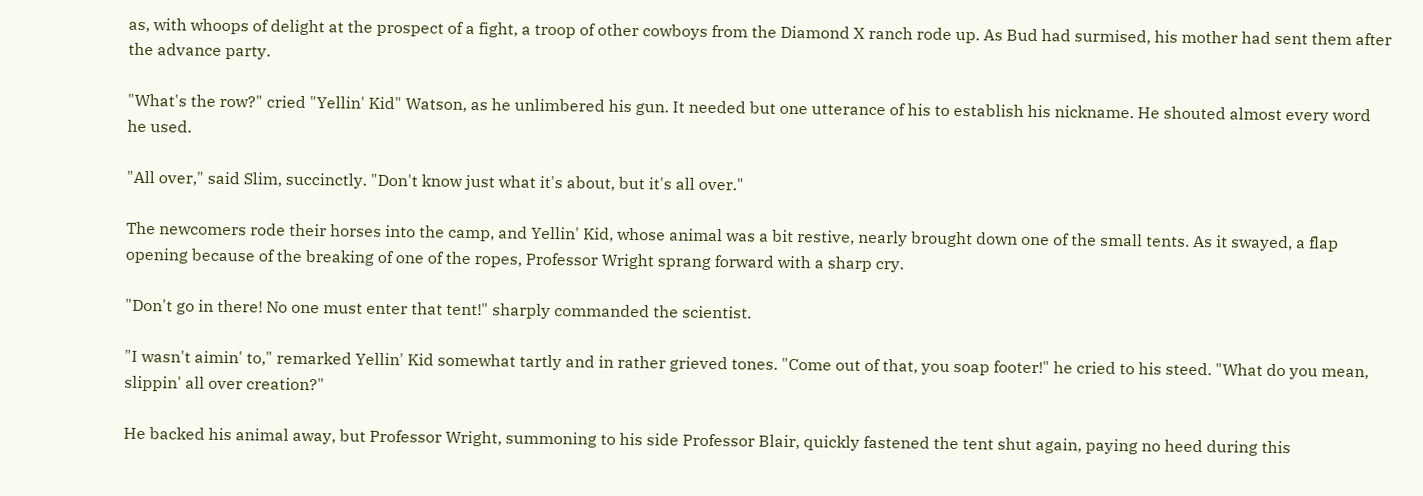as, with whoops of delight at the prospect of a fight, a troop of other cowboys from the Diamond X ranch rode up. As Bud had surmised, his mother had sent them after the advance party.

"What's the row?" cried "Yellin' Kid" Watson, as he unlimbered his gun. It needed but one utterance of his to establish his nickname. He shouted almost every word he used.

"All over," said Slim, succinctly. "Don't know just what it's about, but it's all over."

The newcomers rode their horses into the camp, and Yellin' Kid, whose animal was a bit restive, nearly brought down one of the small tents. As it swayed, a flap opening because of the breaking of one of the ropes, Professor Wright sprang forward with a sharp cry.

"Don't go in there! No one must enter that tent!" sharply commanded the scientist.

"I wasn't aimin' to," remarked Yellin' Kid somewhat tartly and in rather grieved tones. "Come out of that, you soap footer!" he cried to his steed. "What do you mean, slippin' all over creation?"

He backed his animal away, but Professor Wright, summoning to his side Professor Blair, quickly fastened the tent shut again, paying no heed during this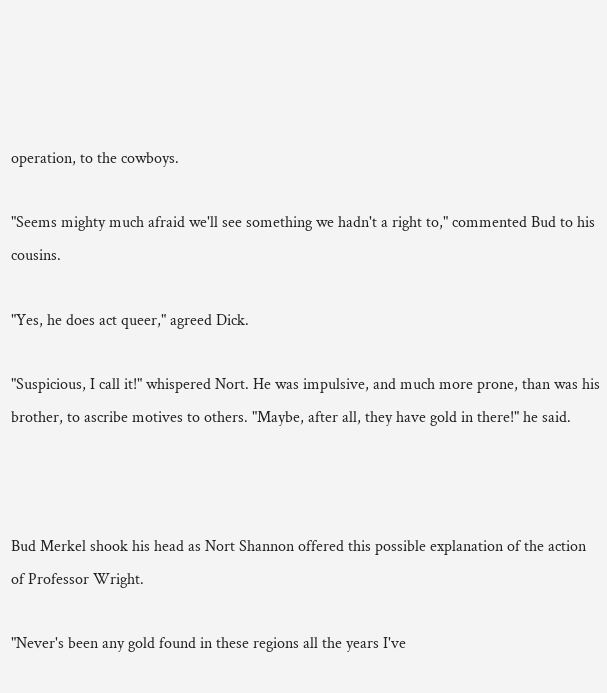operation, to the cowboys.

"Seems mighty much afraid we'll see something we hadn't a right to," commented Bud to his cousins.

"Yes, he does act queer," agreed Dick.

"Suspicious, I call it!" whispered Nort. He was impulsive, and much more prone, than was his brother, to ascribe motives to others. "Maybe, after all, they have gold in there!" he said.



Bud Merkel shook his head as Nort Shannon offered this possible explanation of the action of Professor Wright.

"Never's been any gold found in these regions all the years I've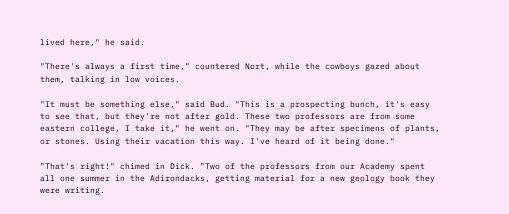lived here," he said.

"There's always a first time," countered Nort, while the cowboys gazed about them, talking in low voices.

"It must be something else," said Bud. "This is a prospecting bunch, it's easy to see that, but they're not after gold. These two professors are from some eastern college, I take it," he went on. "They may be after specimens of plants, or stones. Using their vacation this way. I've heard of it being done."

"That's right!" chimed in Dick. "Two of the professors from our Academy spent all one summer in the Adirondacks, getting material for a new geology book they were writing.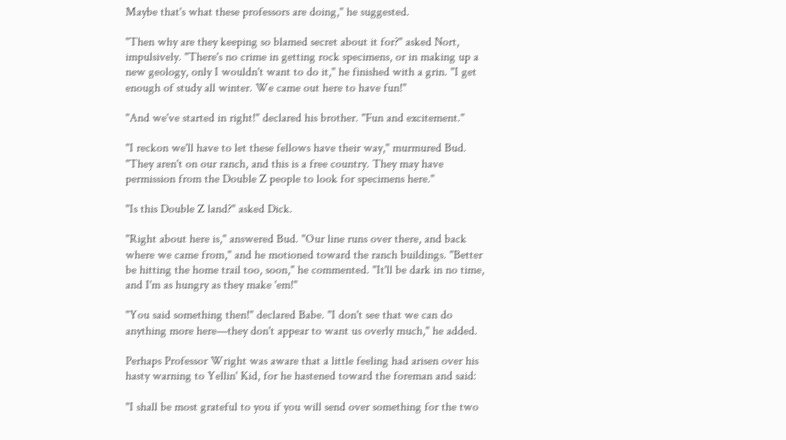Maybe that's what these professors are doing," he suggested.

"Then why are they keeping so blamed secret about it for?" asked Nort, impulsively. "There's no crime in getting rock specimens, or in making up a new geology, only I wouldn't want to do it," he finished with a grin. "I get enough of study all winter. We came out here to have fun!"

"And we've started in right!" declared his brother. "Fun and excitement."

"I reckon we'll have to let these fellows have their way," murmured Bud. "They aren't on our ranch, and this is a free country. They may have permission from the Double Z people to look for specimens here."

"Is this Double Z land?" asked Dick.

"Right about here is," answered Bud. "Our line runs over there, and back where we came from," and he motioned toward the ranch buildings. "Better be hitting the home trail too, soon," he commented. "It'll be dark in no time, and I'm as hungry as they make 'em!"

"You said something then!" declared Babe. "I don't see that we can do anything more here—they don't appear to want us overly much," he added.

Perhaps Professor Wright was aware that a little feeling had arisen over his hasty warning to Yellin' Kid, for he hastened toward the foreman and said:

"I shall be most grateful to you if you will send over something for the two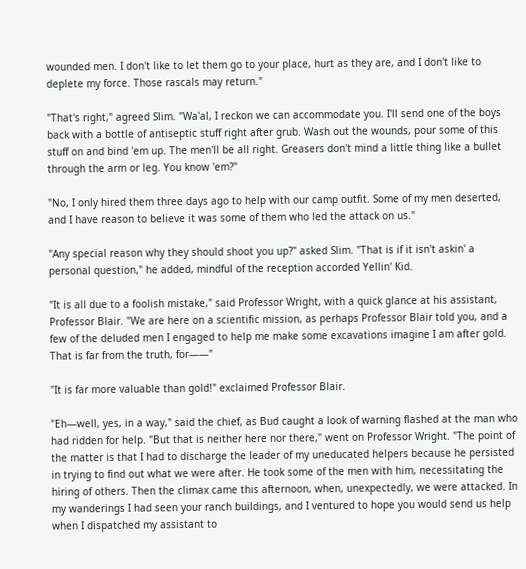wounded men. I don't like to let them go to your place, hurt as they are, and I don't like to deplete my force. Those rascals may return."

"That's right," agreed Slim. "Wa'al, I reckon we can accommodate you. I'll send one of the boys back with a bottle of antiseptic stuff right after grub. Wash out the wounds, pour some of this stuff on and bind 'em up. The men'll be all right. Greasers don't mind a little thing like a bullet through the arm or leg. You know 'em?"

"No, I only hired them three days ago to help with our camp outfit. Some of my men deserted, and I have reason to believe it was some of them who led the attack on us."

"Any special reason why they should shoot you up?" asked Slim. "That is if it isn't askin' a personal question," he added, mindful of the reception accorded Yellin' Kid.

"It is all due to a foolish mistake," said Professor Wright, with a quick glance at his assistant, Professor Blair. "We are here on a scientific mission, as perhaps Professor Blair told you, and a few of the deluded men I engaged to help me make some excavations imagine I am after gold. That is far from the truth, for——"

"It is far more valuable than gold!" exclaimed Professor Blair.

"Eh—well, yes, in a way," said the chief, as Bud caught a look of warning flashed at the man who had ridden for help. "But that is neither here nor there," went on Professor Wright. "The point of the matter is that I had to discharge the leader of my uneducated helpers because he persisted in trying to find out what we were after. He took some of the men with him, necessitating the hiring of others. Then the climax came this afternoon, when, unexpectedly, we were attacked. In my wanderings I had seen your ranch buildings, and I ventured to hope you would send us help when I dispatched my assistant to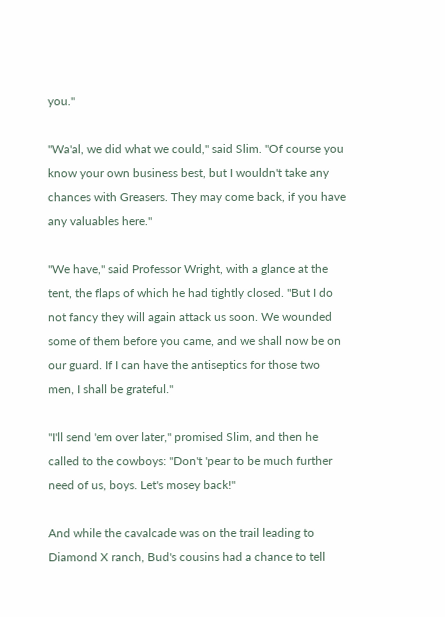you."

"Wa'al, we did what we could," said Slim. "Of course you know your own business best, but I wouldn't take any chances with Greasers. They may come back, if you have any valuables here."

"We have," said Professor Wright, with a glance at the tent, the flaps of which he had tightly closed. "But I do not fancy they will again attack us soon. We wounded some of them before you came, and we shall now be on our guard. If I can have the antiseptics for those two men, I shall be grateful."

"I'll send 'em over later," promised Slim, and then he called to the cowboys: "Don't 'pear to be much further need of us, boys. Let's mosey back!"

And while the cavalcade was on the trail leading to Diamond X ranch, Bud's cousins had a chance to tell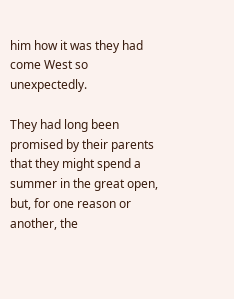him how it was they had come West so unexpectedly.

They had long been promised by their parents that they might spend a summer in the great open, but, for one reason or another, the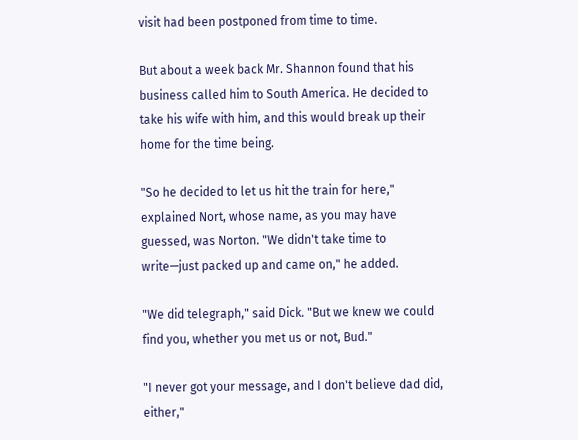visit had been postponed from time to time.

But about a week back Mr. Shannon found that his business called him to South America. He decided to take his wife with him, and this would break up their home for the time being.

"So he decided to let us hit the train for here," explained Nort, whose name, as you may have guessed, was Norton. "We didn't take time to write—just packed up and came on," he added.

"We did telegraph," said Dick. "But we knew we could find you, whether you met us or not, Bud."

"I never got your message, and I don't believe dad did, either,"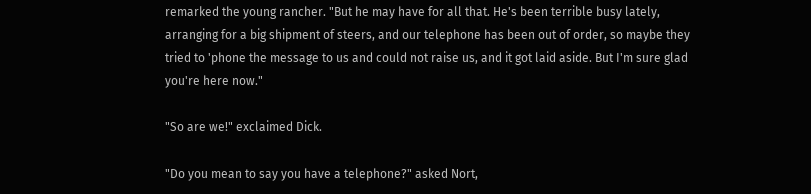remarked the young rancher. "But he may have for all that. He's been terrible busy lately, arranging for a big shipment of steers, and our telephone has been out of order, so maybe they tried to 'phone the message to us and could not raise us, and it got laid aside. But I'm sure glad you're here now."

"So are we!" exclaimed Dick.

"Do you mean to say you have a telephone?" asked Nort,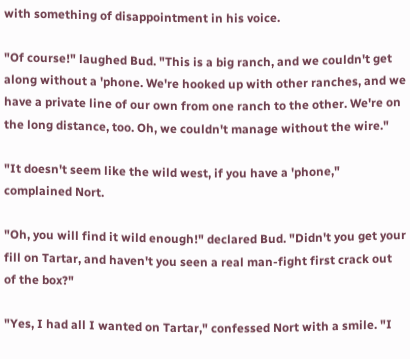with something of disappointment in his voice.

"Of course!" laughed Bud. "This is a big ranch, and we couldn't get along without a 'phone. We're hooked up with other ranches, and we have a private line of our own from one ranch to the other. We're on the long distance, too. Oh, we couldn't manage without the wire."

"It doesn't seem like the wild west, if you have a 'phone," complained Nort.

"Oh, you will find it wild enough!" declared Bud. "Didn't you get your fill on Tartar, and haven't you seen a real man-fight first crack out of the box?"

"Yes, I had all I wanted on Tartar," confessed Nort with a smile. "I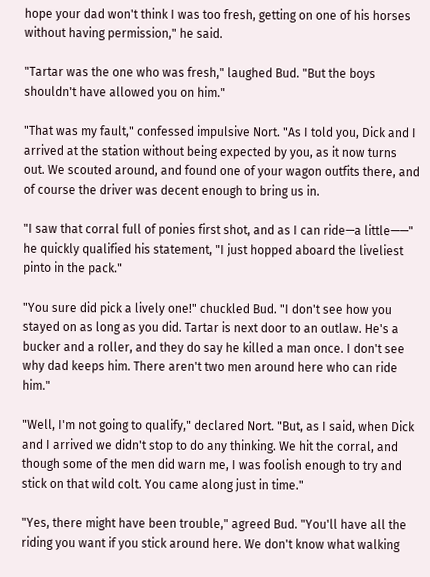hope your dad won't think I was too fresh, getting on one of his horses without having permission," he said.

"Tartar was the one who was fresh," laughed Bud. "But the boys shouldn't have allowed you on him."

"That was my fault," confessed impulsive Nort. "As I told you, Dick and I arrived at the station without being expected by you, as it now turns out. We scouted around, and found one of your wagon outfits there, and of course the driver was decent enough to bring us in.

"I saw that corral full of ponies first shot, and as I can ride—a little——" he quickly qualified his statement, "I just hopped aboard the liveliest pinto in the pack."

"You sure did pick a lively one!" chuckled Bud. "I don't see how you stayed on as long as you did. Tartar is next door to an outlaw. He's a bucker and a roller, and they do say he killed a man once. I don't see why dad keeps him. There aren't two men around here who can ride him."

"Well, I'm not going to qualify," declared Nort. "But, as I said, when Dick and I arrived we didn't stop to do any thinking. We hit the corral, and though some of the men did warn me, I was foolish enough to try and stick on that wild colt. You came along just in time."

"Yes, there might have been trouble," agreed Bud. "You'll have all the riding you want if you stick around here. We don't know what walking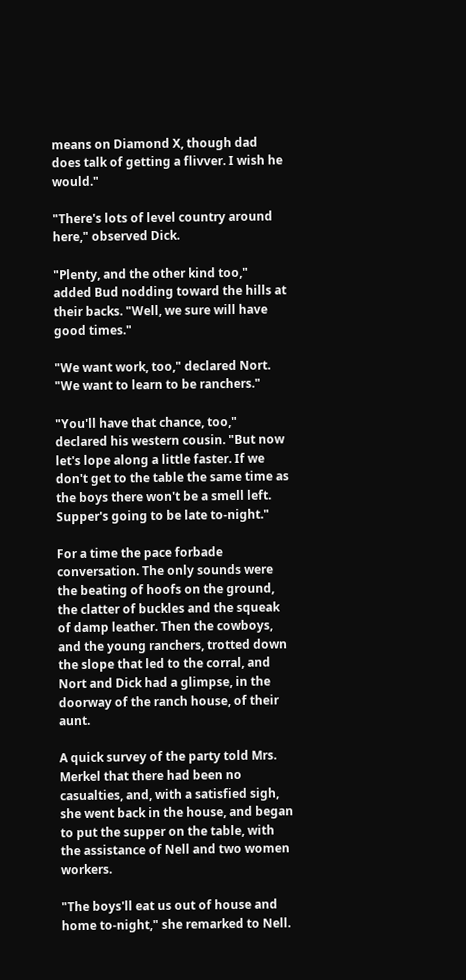means on Diamond X, though dad does talk of getting a flivver. I wish he would."

"There's lots of level country around here," observed Dick.

"Plenty, and the other kind too," added Bud nodding toward the hills at their backs. "Well, we sure will have good times."

"We want work, too," declared Nort. "We want to learn to be ranchers."

"You'll have that chance, too," declared his western cousin. "But now let's lope along a little faster. If we don't get to the table the same time as the boys there won't be a smell left. Supper's going to be late to-night."

For a time the pace forbade conversation. The only sounds were the beating of hoofs on the ground, the clatter of buckles and the squeak of damp leather. Then the cowboys, and the young ranchers, trotted down the slope that led to the corral, and Nort and Dick had a glimpse, in the doorway of the ranch house, of their aunt.

A quick survey of the party told Mrs. Merkel that there had been no casualties, and, with a satisfied sigh, she went back in the house, and began to put the supper on the table, with the assistance of Nell and two women workers.

"The boys'll eat us out of house and home to-night," she remarked to Nell.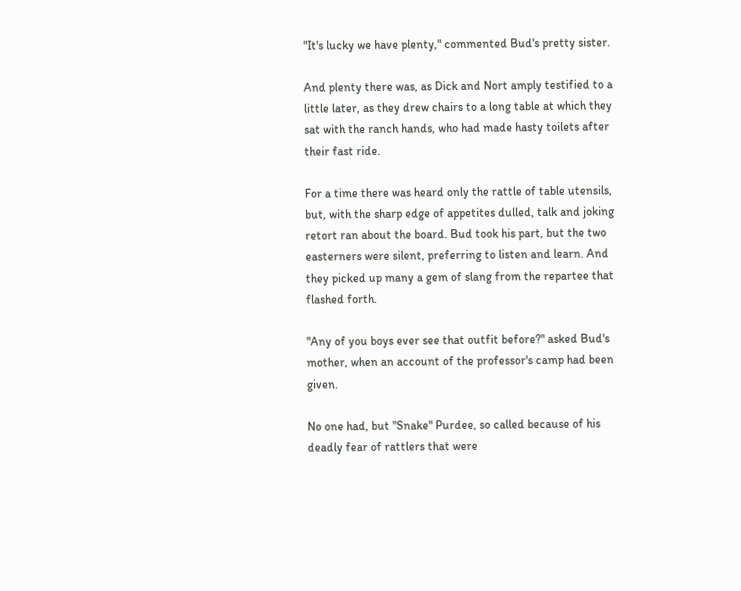"It's lucky we have plenty," commented Bud's pretty sister.

And plenty there was, as Dick and Nort amply testified to a little later, as they drew chairs to a long table at which they sat with the ranch hands, who had made hasty toilets after their fast ride.

For a time there was heard only the rattle of table utensils, but, with the sharp edge of appetites dulled, talk and joking retort ran about the board. Bud took his part, but the two easterners were silent, preferring to listen and learn. And they picked up many a gem of slang from the repartee that flashed forth.

"Any of you boys ever see that outfit before?" asked Bud's mother, when an account of the professor's camp had been given.

No one had, but "Snake" Purdee, so called because of his deadly fear of rattlers that were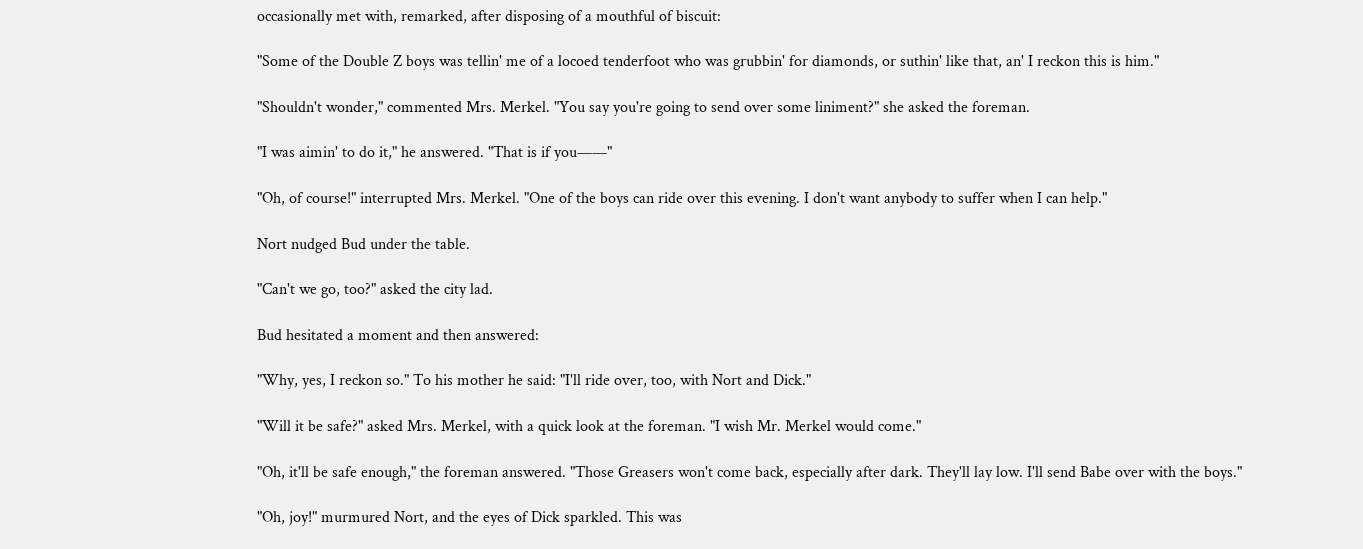occasionally met with, remarked, after disposing of a mouthful of biscuit:

"Some of the Double Z boys was tellin' me of a locoed tenderfoot who was grubbin' for diamonds, or suthin' like that, an' I reckon this is him."

"Shouldn't wonder," commented Mrs. Merkel. "You say you're going to send over some liniment?" she asked the foreman.

"I was aimin' to do it," he answered. "That is if you——"

"Oh, of course!" interrupted Mrs. Merkel. "One of the boys can ride over this evening. I don't want anybody to suffer when I can help."

Nort nudged Bud under the table.

"Can't we go, too?" asked the city lad.

Bud hesitated a moment and then answered:

"Why, yes, I reckon so." To his mother he said: "I'll ride over, too, with Nort and Dick."

"Will it be safe?" asked Mrs. Merkel, with a quick look at the foreman. "I wish Mr. Merkel would come."

"Oh, it'll be safe enough," the foreman answered. "Those Greasers won't come back, especially after dark. They'll lay low. I'll send Babe over with the boys."

"Oh, joy!" murmured Nort, and the eyes of Dick sparkled. This was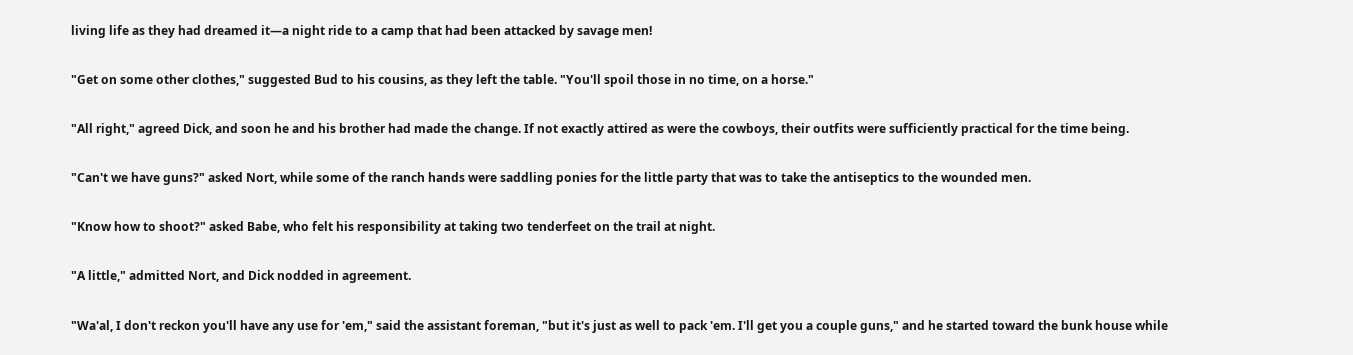living life as they had dreamed it—a night ride to a camp that had been attacked by savage men!

"Get on some other clothes," suggested Bud to his cousins, as they left the table. "You'll spoil those in no time, on a horse."

"All right," agreed Dick, and soon he and his brother had made the change. If not exactly attired as were the cowboys, their outfits were sufficiently practical for the time being.

"Can't we have guns?" asked Nort, while some of the ranch hands were saddling ponies for the little party that was to take the antiseptics to the wounded men.

"Know how to shoot?" asked Babe, who felt his responsibility at taking two tenderfeet on the trail at night.

"A little," admitted Nort, and Dick nodded in agreement.

"Wa'al, I don't reckon you'll have any use for 'em," said the assistant foreman, "but it's just as well to pack 'em. I'll get you a couple guns," and he started toward the bunk house while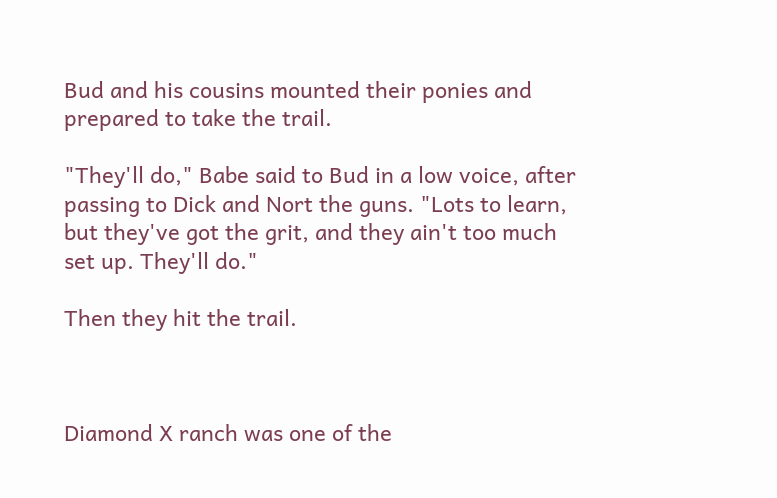Bud and his cousins mounted their ponies and prepared to take the trail.

"They'll do," Babe said to Bud in a low voice, after passing to Dick and Nort the guns. "Lots to learn, but they've got the grit, and they ain't too much set up. They'll do."

Then they hit the trail.



Diamond X ranch was one of the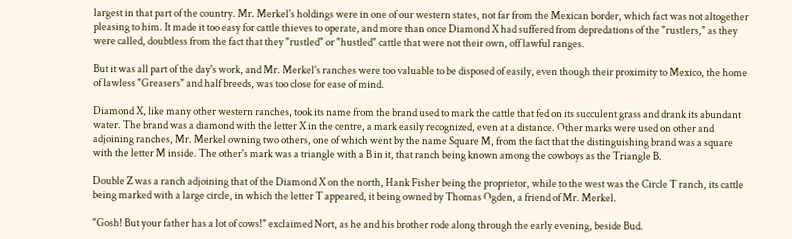largest in that part of the country. Mr. Merkel's holdings were in one of our western states, not far from the Mexican border, which fact was not altogether pleasing to him. It made it too easy for cattle thieves to operate, and more than once Diamond X had suffered from depredations of the "rustlers," as they were called, doubtless from the fact that they "rustled" or "hustled" cattle that were not their own, off lawful ranges.

But it was all part of the day's work, and Mr. Merkel's ranches were too valuable to be disposed of easily, even though their proximity to Mexico, the home of lawless "Greasers" and half breeds, was too close for ease of mind.

Diamond X, like many other western ranches, took its name from the brand used to mark the cattle that fed on its succulent grass and drank its abundant water. The brand was a diamond with the letter X in the centre, a mark easily recognized, even at a distance. Other marks were used on other and adjoining ranches, Mr. Merkel owning two others, one of which went by the name Square M, from the fact that the distinguishing brand was a square with the letter M inside. The other's mark was a triangle with a B in it, that ranch being known among the cowboys as the Triangle B.

Double Z was a ranch adjoining that of the Diamond X on the north, Hank Fisher being the proprietor, while to the west was the Circle T ranch, its cattle being marked with a large circle, in which the letter T appeared, it being owned by Thomas Ogden, a friend of Mr. Merkel.

"Gosh! But your father has a lot of cows!" exclaimed Nort, as he and his brother rode along through the early evening, beside Bud.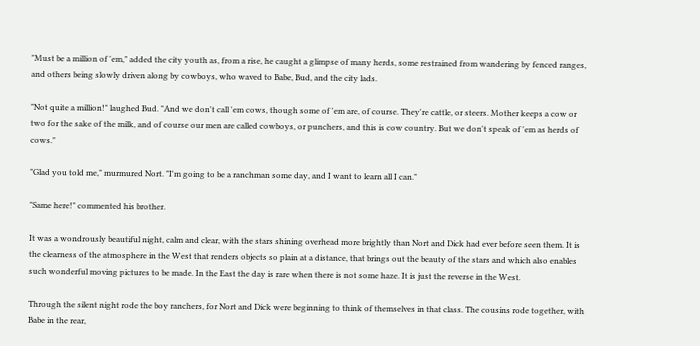"Must be a million of 'em," added the city youth as, from a rise, he caught a glimpse of many herds, some restrained from wandering by fenced ranges, and others being slowly driven along by cowboys, who waved to Babe, Bud, and the city lads.

"Not quite a million!" laughed Bud. "And we don't call 'em cows, though some of 'em are, of course. They're cattle, or steers. Mother keeps a cow or two for the sake of the milk, and of course our men are called cowboys, or punchers, and this is cow country. But we don't speak of 'em as herds of cows."

"Glad you told me," murmured Nort. "I'm going to be a ranchman some day, and I want to learn all I can."

"Same here!" commented his brother.

It was a wondrously beautiful night, calm and clear, with the stars shining overhead more brightly than Nort and Dick had ever before seen them. It is the clearness of the atmosphere in the West that renders objects so plain at a distance, that brings out the beauty of the stars and which also enables such wonderful moving pictures to be made. In the East the day is rare when there is not some haze. It is just the reverse in the West.

Through the silent night rode the boy ranchers, for Nort and Dick were beginning to think of themselves in that class. The cousins rode together, with Babe in the rear,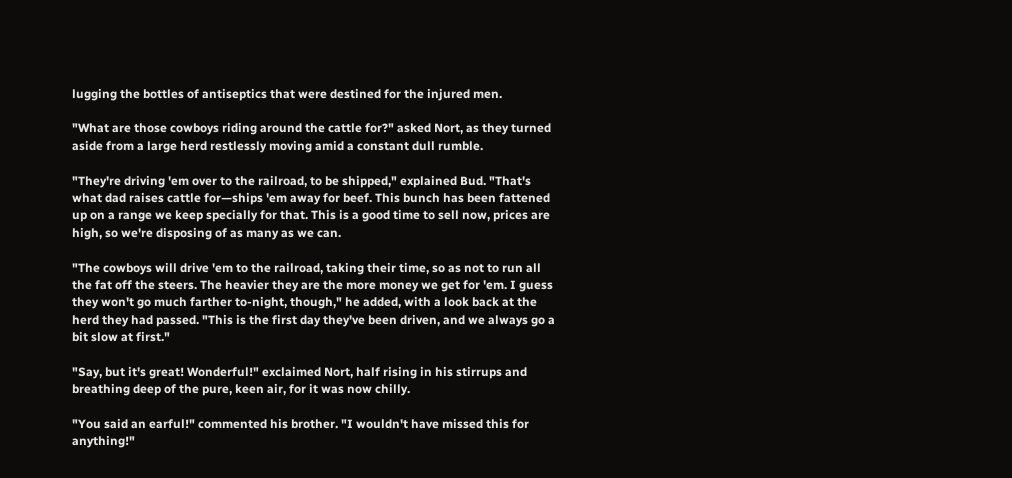lugging the bottles of antiseptics that were destined for the injured men.

"What are those cowboys riding around the cattle for?" asked Nort, as they turned aside from a large herd restlessly moving amid a constant dull rumble.

"They're driving 'em over to the railroad, to be shipped," explained Bud. "That's what dad raises cattle for—ships 'em away for beef. This bunch has been fattened up on a range we keep specially for that. This is a good time to sell now, prices are high, so we're disposing of as many as we can.

"The cowboys will drive 'em to the railroad, taking their time, so as not to run all the fat off the steers. The heavier they are the more money we get for 'em. I guess they won't go much farther to-night, though," he added, with a look back at the herd they had passed. "This is the first day they've been driven, and we always go a bit slow at first."

"Say, but it's great! Wonderful!" exclaimed Nort, half rising in his stirrups and breathing deep of the pure, keen air, for it was now chilly.

"You said an earful!" commented his brother. "I wouldn't have missed this for anything!"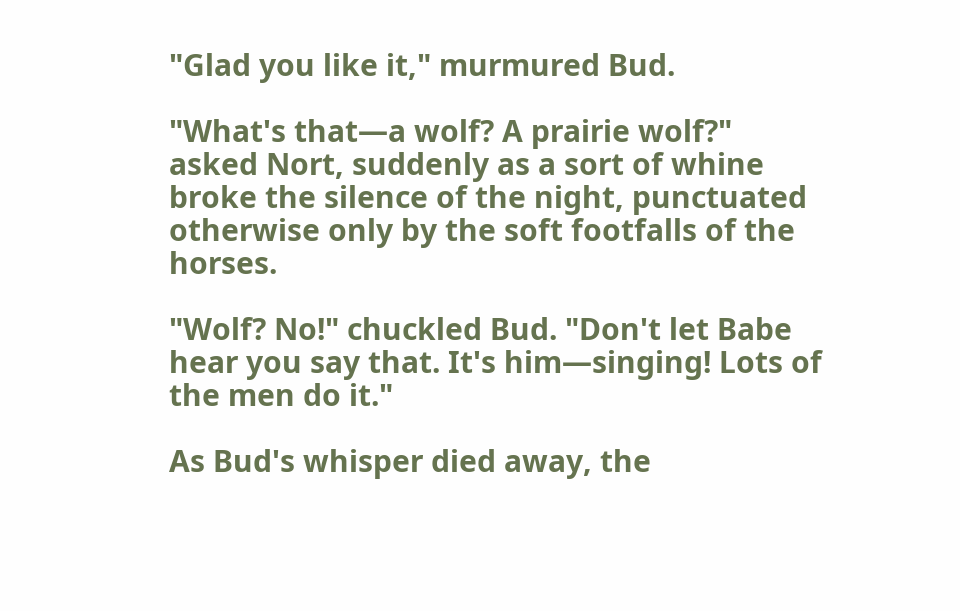"Glad you like it," murmured Bud.

"What's that—a wolf? A prairie wolf?" asked Nort, suddenly as a sort of whine broke the silence of the night, punctuated otherwise only by the soft footfalls of the horses.

"Wolf? No!" chuckled Bud. "Don't let Babe hear you say that. It's him—singing! Lots of the men do it."

As Bud's whisper died away, the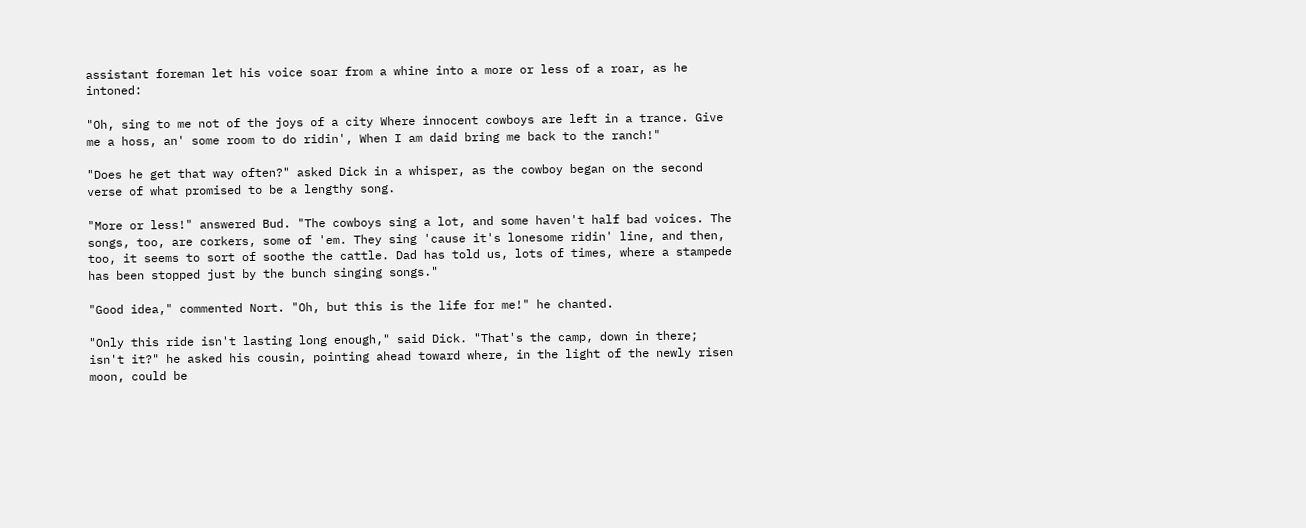assistant foreman let his voice soar from a whine into a more or less of a roar, as he intoned:

"Oh, sing to me not of the joys of a city Where innocent cowboys are left in a trance. Give me a hoss, an' some room to do ridin', When I am daid bring me back to the ranch!"

"Does he get that way often?" asked Dick in a whisper, as the cowboy began on the second verse of what promised to be a lengthy song.

"More or less!" answered Bud. "The cowboys sing a lot, and some haven't half bad voices. The songs, too, are corkers, some of 'em. They sing 'cause it's lonesome ridin' line, and then, too, it seems to sort of soothe the cattle. Dad has told us, lots of times, where a stampede has been stopped just by the bunch singing songs."

"Good idea," commented Nort. "Oh, but this is the life for me!" he chanted.

"Only this ride isn't lasting long enough," said Dick. "That's the camp, down in there; isn't it?" he asked his cousin, pointing ahead toward where, in the light of the newly risen moon, could be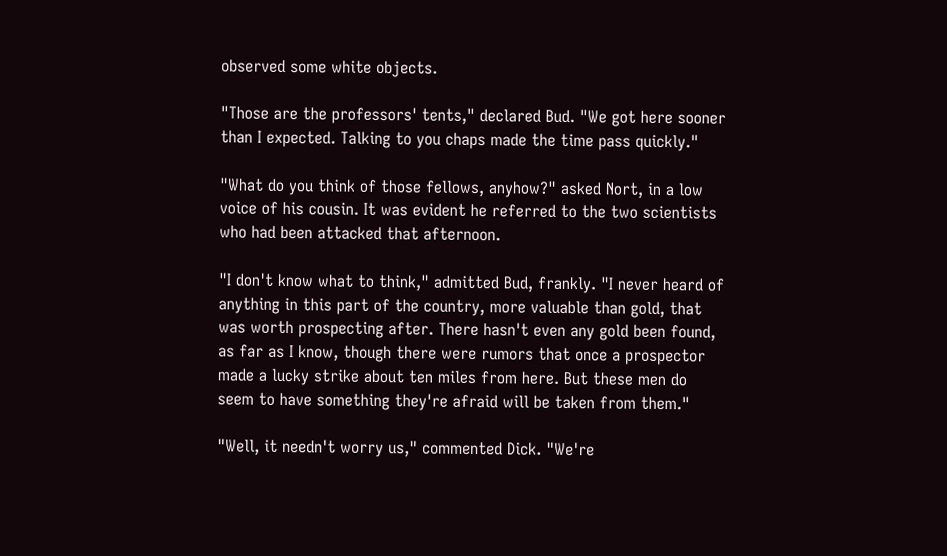observed some white objects.

"Those are the professors' tents," declared Bud. "We got here sooner than I expected. Talking to you chaps made the time pass quickly."

"What do you think of those fellows, anyhow?" asked Nort, in a low voice of his cousin. It was evident he referred to the two scientists who had been attacked that afternoon.

"I don't know what to think," admitted Bud, frankly. "I never heard of anything in this part of the country, more valuable than gold, that was worth prospecting after. There hasn't even any gold been found, as far as I know, though there were rumors that once a prospector made a lucky strike about ten miles from here. But these men do seem to have something they're afraid will be taken from them."

"Well, it needn't worry us," commented Dick. "We're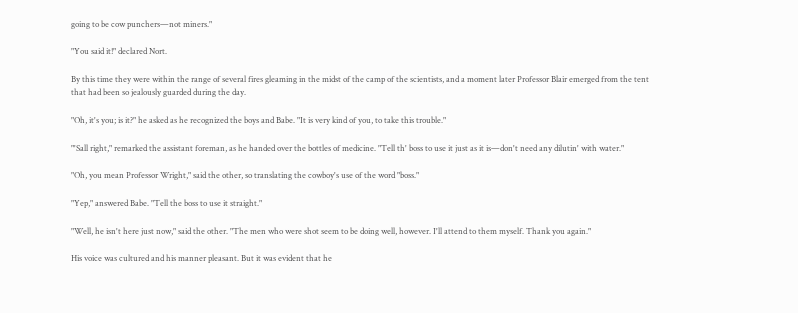going to be cow punchers—not miners."

"You said it!" declared Nort.

By this time they were within the range of several fires gleaming in the midst of the camp of the scientists, and a moment later Professor Blair emerged from the tent that had been so jealously guarded during the day.

"Oh, it's you; is it?" he asked as he recognized the boys and Babe. "It is very kind of you, to take this trouble."

"'Sall right," remarked the assistant foreman, as he handed over the bottles of medicine. "Tell th' boss to use it just as it is—don't need any dilutin' with water."

"Oh, you mean Professor Wright," said the other, so translating the cowboy's use of the word "boss."

"Yep," answered Babe. "Tell the boss to use it straight."

"Well, he isn't here just now," said the other. "The men who were shot seem to be doing well, however. I'll attend to them myself. Thank you again."

His voice was cultured and his manner pleasant. But it was evident that he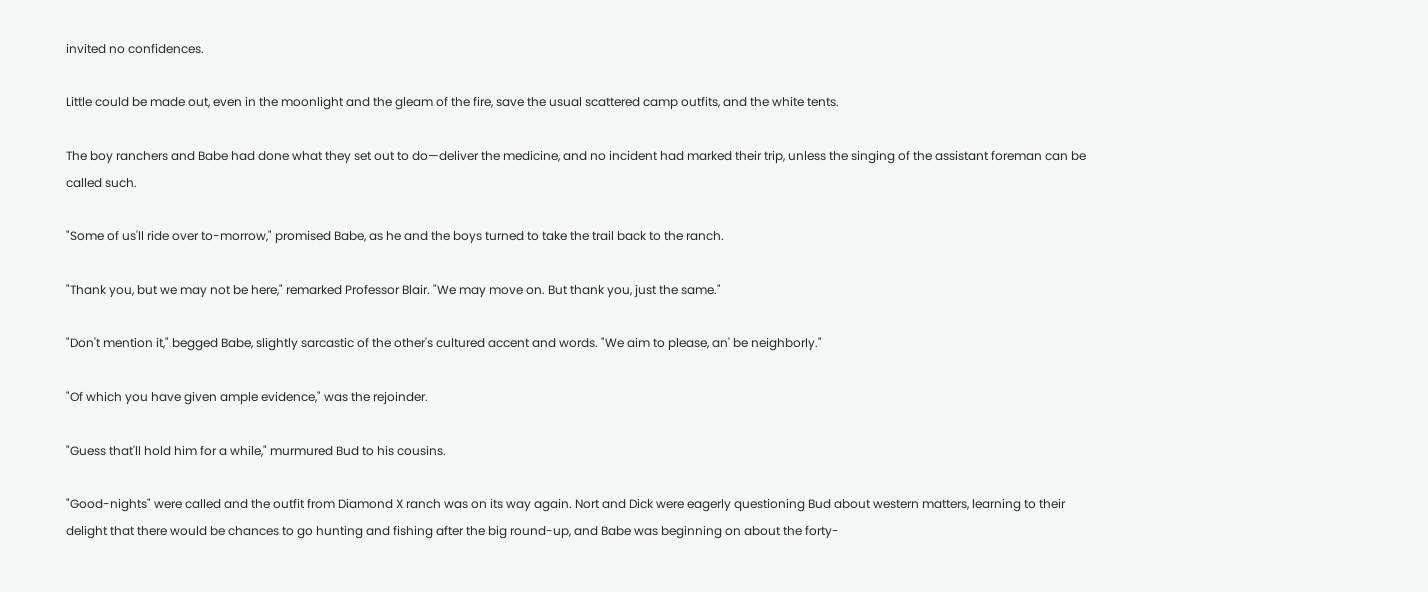invited no confidences.

Little could be made out, even in the moonlight and the gleam of the fire, save the usual scattered camp outfits, and the white tents.

The boy ranchers and Babe had done what they set out to do—deliver the medicine, and no incident had marked their trip, unless the singing of the assistant foreman can be called such.

"Some of us'll ride over to-morrow," promised Babe, as he and the boys turned to take the trail back to the ranch.

"Thank you, but we may not be here," remarked Professor Blair. "We may move on. But thank you, just the same."

"Don't mention it," begged Babe, slightly sarcastic of the other's cultured accent and words. "We aim to please, an' be neighborly."

"Of which you have given ample evidence," was the rejoinder.

"Guess that'll hold him for a while," murmured Bud to his cousins.

"Good-nights" were called and the outfit from Diamond X ranch was on its way again. Nort and Dick were eagerly questioning Bud about western matters, learning to their delight that there would be chances to go hunting and fishing after the big round-up, and Babe was beginning on about the forty-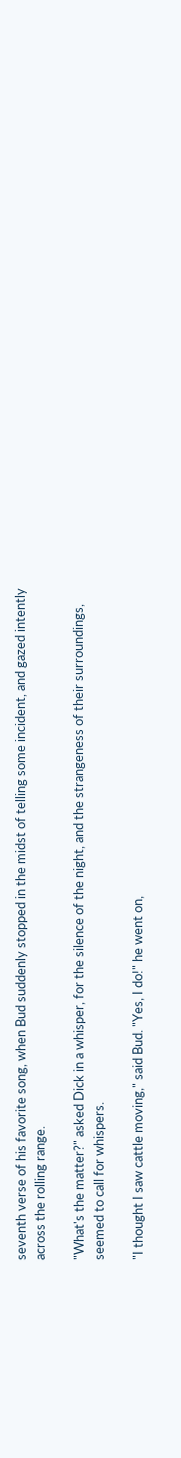seventh verse of his favorite song, when Bud suddenly stopped in the midst of telling some incident, and gazed intently across the rolling range.

"What's the matter?" asked Dick in a whisper, for the silence of the night, and the strangeness of their surroundings, seemed to call for whispers.

"I thought I saw cattle moving," said Bud. "Yes, I do!" he went on,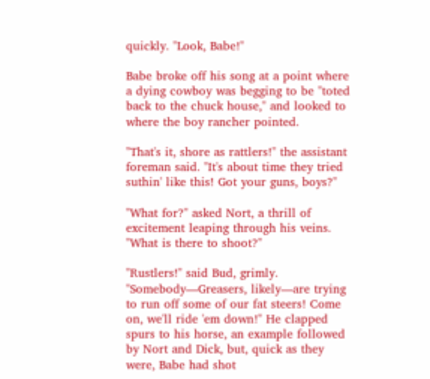quickly. "Look, Babe!"

Babe broke off his song at a point where a dying cowboy was begging to be "toted back to the chuck house," and looked to where the boy rancher pointed.

"That's it, shore as rattlers!" the assistant foreman said. "It's about time they tried suthin' like this! Got your guns, boys?"

"What for?" asked Nort, a thrill of excitement leaping through his veins. "What is there to shoot?"

"Rustlers!" said Bud, grimly. "Somebody—Greasers, likely—are trying to run off some of our fat steers! Come on, we'll ride 'em down!" He clapped spurs to his horse, an example followed by Nort and Dick, but, quick as they were, Babe had shot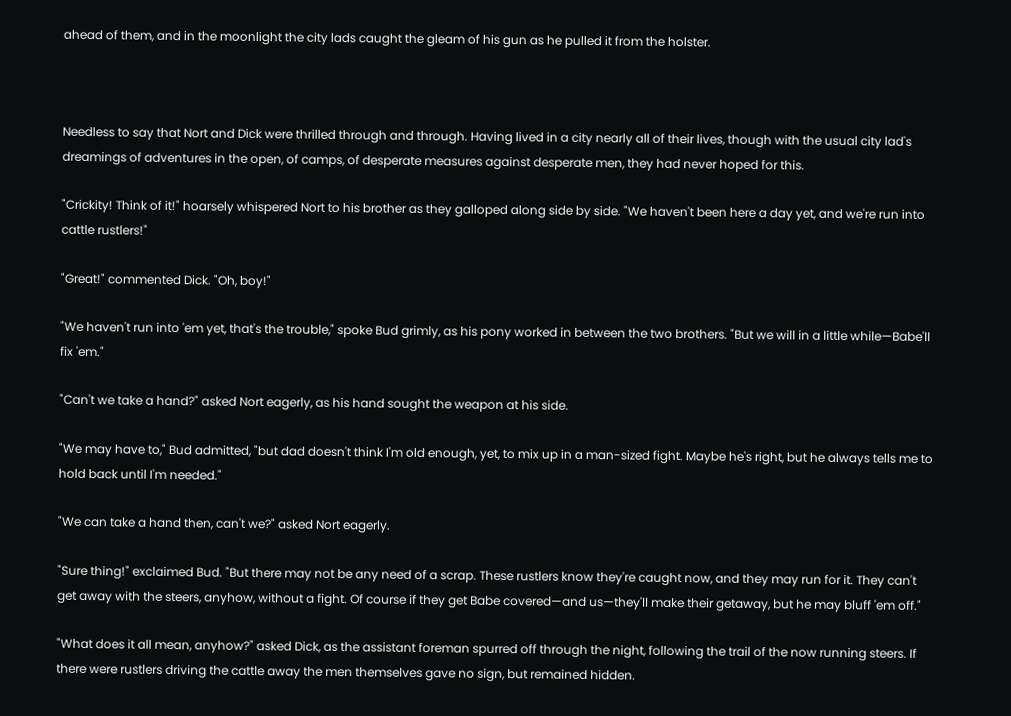ahead of them, and in the moonlight the city lads caught the gleam of his gun as he pulled it from the holster.



Needless to say that Nort and Dick were thrilled through and through. Having lived in a city nearly all of their lives, though with the usual city lad's dreamings of adventures in the open, of camps, of desperate measures against desperate men, they had never hoped for this.

"Crickity! Think of it!" hoarsely whispered Nort to his brother as they galloped along side by side. "We haven't been here a day yet, and we're run into cattle rustlers!"

"Great!" commented Dick. "Oh, boy!"

"We haven't run into 'em yet, that's the trouble," spoke Bud grimly, as his pony worked in between the two brothers. "But we will in a little while—Babe'll fix 'em."

"Can't we take a hand?" asked Nort eagerly, as his hand sought the weapon at his side.

"We may have to," Bud admitted, "but dad doesn't think I'm old enough, yet, to mix up in a man-sized fight. Maybe he's right, but he always tells me to hold back until I'm needed."

"We can take a hand then, can't we?" asked Nort eagerly.

"Sure thing!" exclaimed Bud. "But there may not be any need of a scrap. These rustlers know they're caught now, and they may run for it. They can't get away with the steers, anyhow, without a fight. Of course if they get Babe covered—and us—they'll make their getaway, but he may bluff 'em off."

"What does it all mean, anyhow?" asked Dick, as the assistant foreman spurred off through the night, following the trail of the now running steers. If there were rustlers driving the cattle away the men themselves gave no sign, but remained hidden.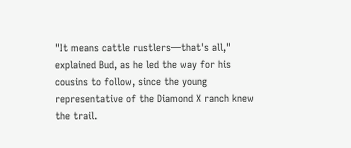"It means cattle rustlers—that's all," explained Bud, as he led the way for his cousins to follow, since the young representative of the Diamond X ranch knew the trail.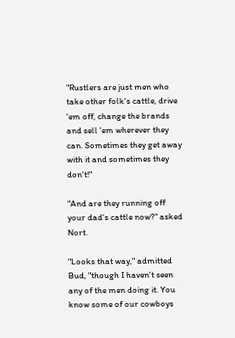"Rustlers are just men who take other folk's cattle, drive 'em off, change the brands and sell 'em wherever they can. Sometimes they get away with it and sometimes they don't!"

"And are they running off your dad's cattle now?" asked Nort.

"Looks that way," admitted Bud, "though I haven't seen any of the men doing it. You know some of our cowboys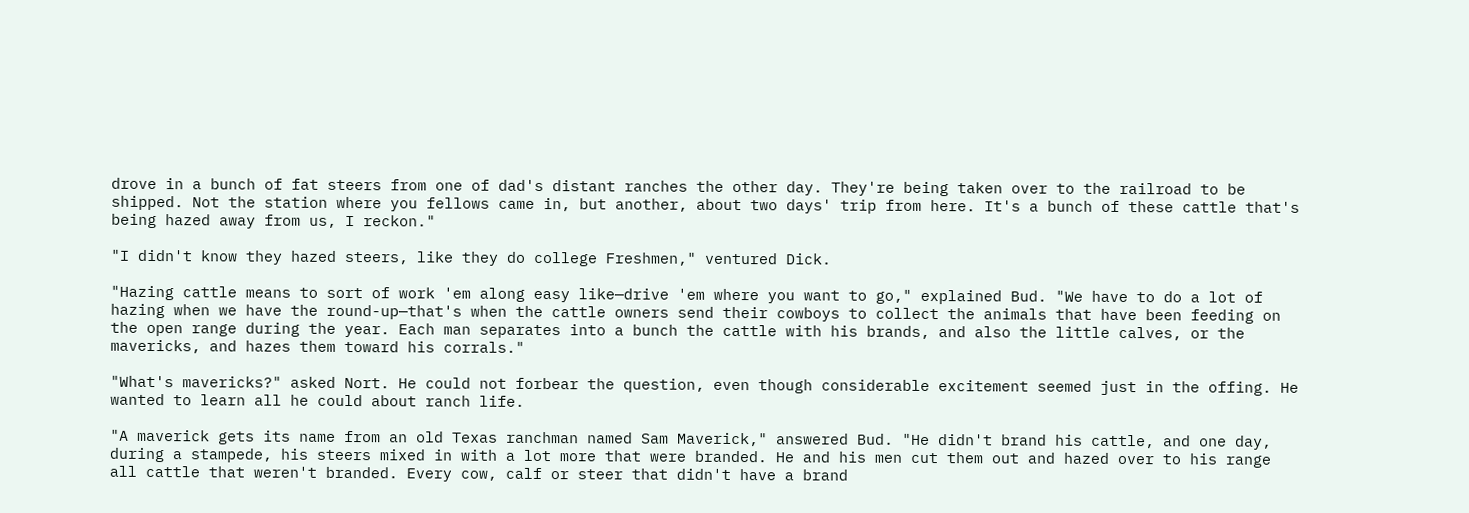drove in a bunch of fat steers from one of dad's distant ranches the other day. They're being taken over to the railroad to be shipped. Not the station where you fellows came in, but another, about two days' trip from here. It's a bunch of these cattle that's being hazed away from us, I reckon."

"I didn't know they hazed steers, like they do college Freshmen," ventured Dick.

"Hazing cattle means to sort of work 'em along easy like—drive 'em where you want to go," explained Bud. "We have to do a lot of hazing when we have the round-up—that's when the cattle owners send their cowboys to collect the animals that have been feeding on the open range during the year. Each man separates into a bunch the cattle with his brands, and also the little calves, or the mavericks, and hazes them toward his corrals."

"What's mavericks?" asked Nort. He could not forbear the question, even though considerable excitement seemed just in the offing. He wanted to learn all he could about ranch life.

"A maverick gets its name from an old Texas ranchman named Sam Maverick," answered Bud. "He didn't brand his cattle, and one day, during a stampede, his steers mixed in with a lot more that were branded. He and his men cut them out and hazed over to his range all cattle that weren't branded. Every cow, calf or steer that didn't have a brand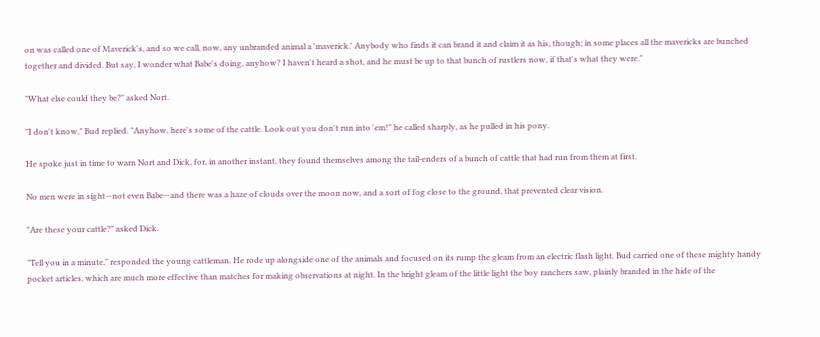on was called one of Maverick's, and so we call, now, any unbranded animal a 'maverick.' Anybody who finds it can brand it and claim it as his, though; in some places all the mavericks are bunched together and divided. But say, I wonder what Babe's doing, anyhow? I haven't heard a shot, and he must be up to that bunch of rustlers now, if that's what they were."

"What else could they be?" asked Nort.

"I don't know," Bud replied. "Anyhow, here's some of the cattle. Look out you don't run into 'em!" he called sharply, as he pulled in his pony.

He spoke just in time to warn Nort and Dick, for, in another instant, they found themselves among the tail-enders of a bunch of cattle that had run from them at first.

No men were in sight—not even Babe—and there was a haze of clouds over the moon now, and a sort of fog close to the ground, that prevented clear vision.

"Are these your cattle?" asked Dick.

"Tell you in a minute," responded the young cattleman. He rode up alongside one of the animals and focused on its rump the gleam from an electric flash light. Bud carried one of these mighty handy pocket articles, which are much more effective than matches for making observations at night. In the bright gleam of the little light the boy ranchers saw, plainly branded in the hide of the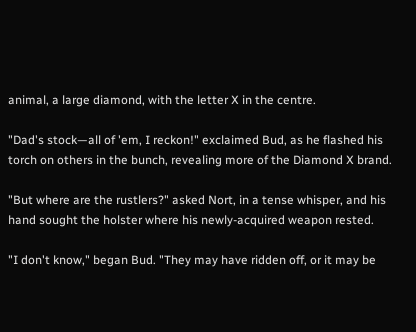animal, a large diamond, with the letter X in the centre.

"Dad's stock—all of 'em, I reckon!" exclaimed Bud, as he flashed his torch on others in the bunch, revealing more of the Diamond X brand.

"But where are the rustlers?" asked Nort, in a tense whisper, and his hand sought the holster where his newly-acquired weapon rested.

"I don't know," began Bud. "They may have ridden off, or it may be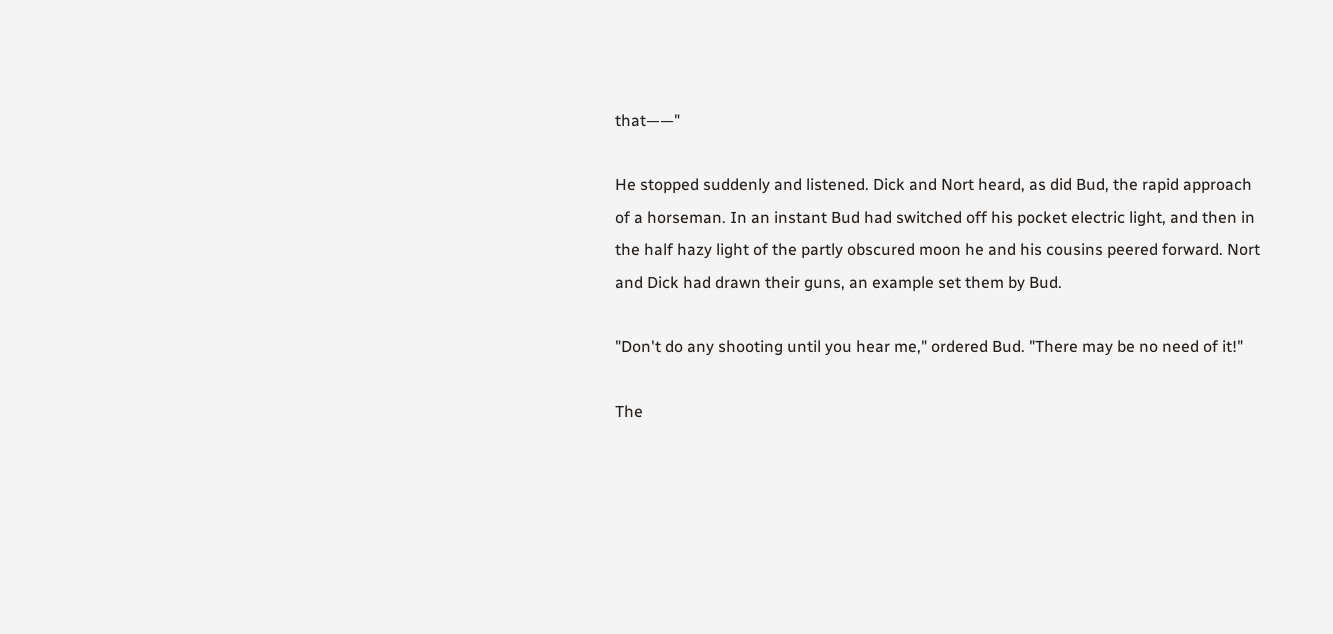that——"

He stopped suddenly and listened. Dick and Nort heard, as did Bud, the rapid approach of a horseman. In an instant Bud had switched off his pocket electric light, and then in the half hazy light of the partly obscured moon he and his cousins peered forward. Nort and Dick had drawn their guns, an example set them by Bud.

"Don't do any shooting until you hear me," ordered Bud. "There may be no need of it!"

The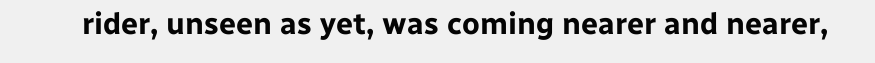rider, unseen as yet, was coming nearer and nearer,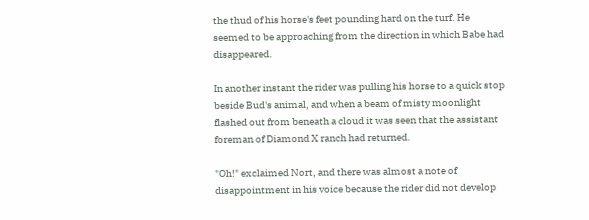the thud of his horse's feet pounding hard on the turf. He seemed to be approaching from the direction in which Babe had disappeared.

In another instant the rider was pulling his horse to a quick stop beside Bud's animal, and when a beam of misty moonlight flashed out from beneath a cloud it was seen that the assistant foreman of Diamond X ranch had returned.

"Oh!" exclaimed Nort, and there was almost a note of disappointment in his voice because the rider did not develop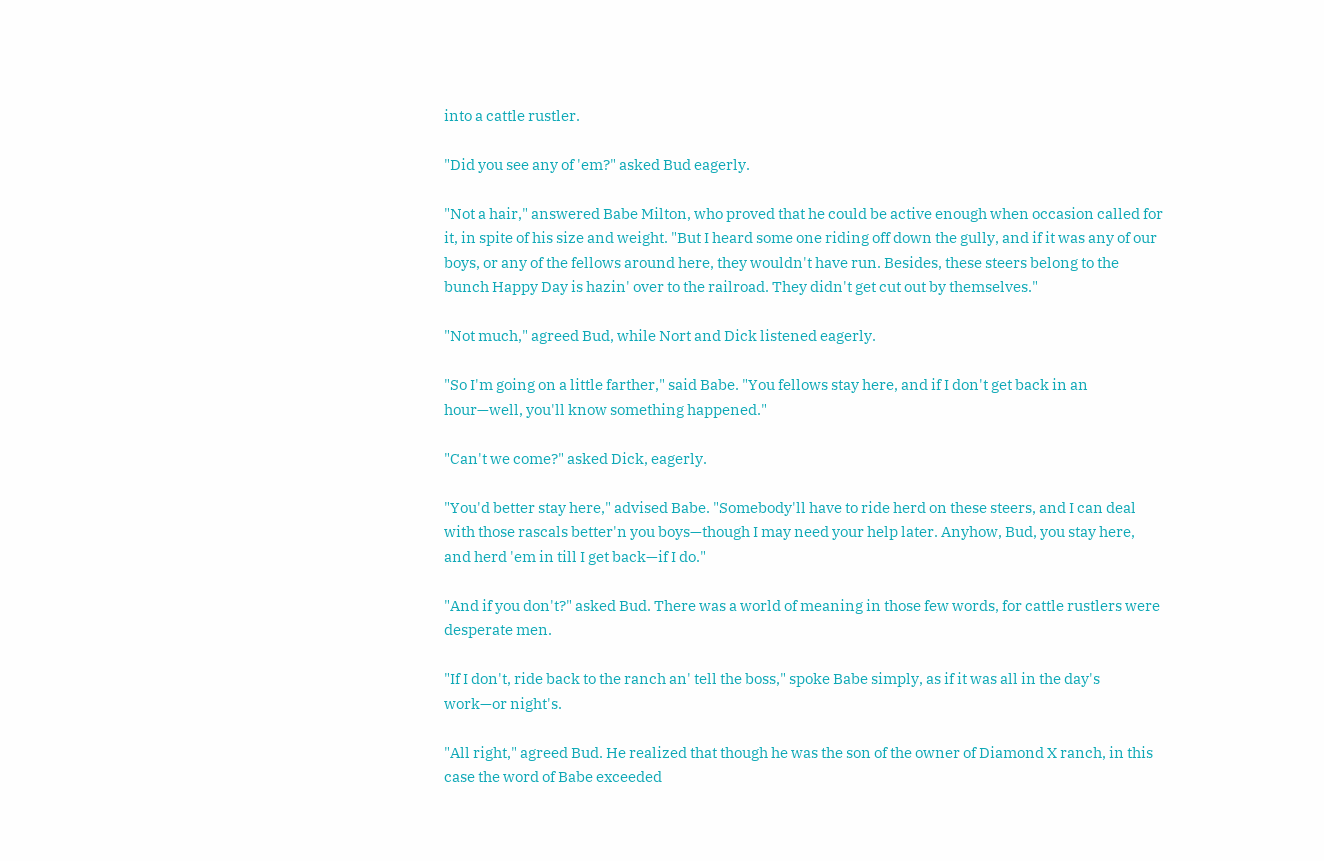into a cattle rustler.

"Did you see any of 'em?" asked Bud eagerly.

"Not a hair," answered Babe Milton, who proved that he could be active enough when occasion called for it, in spite of his size and weight. "But I heard some one riding off down the gully, and if it was any of our boys, or any of the fellows around here, they wouldn't have run. Besides, these steers belong to the bunch Happy Day is hazin' over to the railroad. They didn't get cut out by themselves."

"Not much," agreed Bud, while Nort and Dick listened eagerly.

"So I'm going on a little farther," said Babe. "You fellows stay here, and if I don't get back in an hour—well, you'll know something happened."

"Can't we come?" asked Dick, eagerly.

"You'd better stay here," advised Babe. "Somebody'll have to ride herd on these steers, and I can deal with those rascals better'n you boys—though I may need your help later. Anyhow, Bud, you stay here, and herd 'em in till I get back—if I do."

"And if you don't?" asked Bud. There was a world of meaning in those few words, for cattle rustlers were desperate men.

"If I don't, ride back to the ranch an' tell the boss," spoke Babe simply, as if it was all in the day's work—or night's.

"All right," agreed Bud. He realized that though he was the son of the owner of Diamond X ranch, in this case the word of Babe exceeded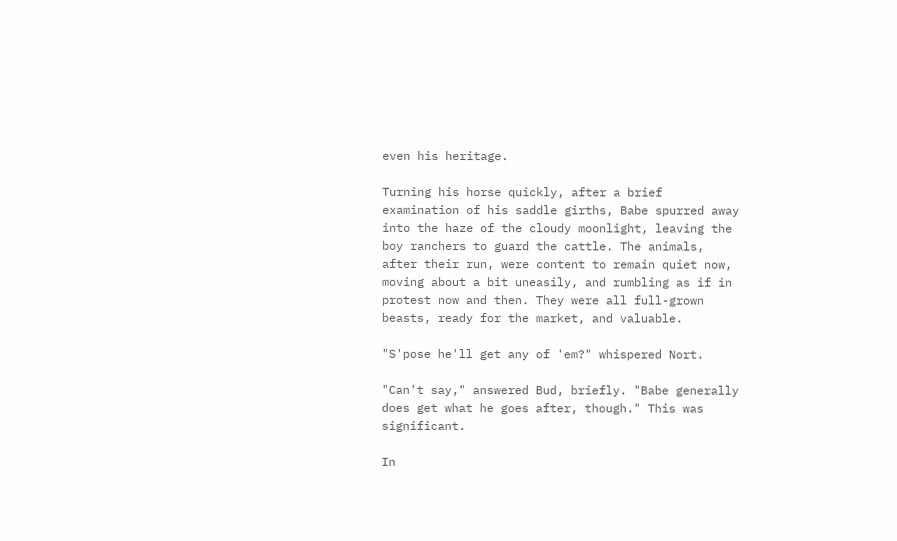even his heritage.

Turning his horse quickly, after a brief examination of his saddle girths, Babe spurred away into the haze of the cloudy moonlight, leaving the boy ranchers to guard the cattle. The animals, after their run, were content to remain quiet now, moving about a bit uneasily, and rumbling as if in protest now and then. They were all full-grown beasts, ready for the market, and valuable.

"S'pose he'll get any of 'em?" whispered Nort.

"Can't say," answered Bud, briefly. "Babe generally does get what he goes after, though." This was significant.

In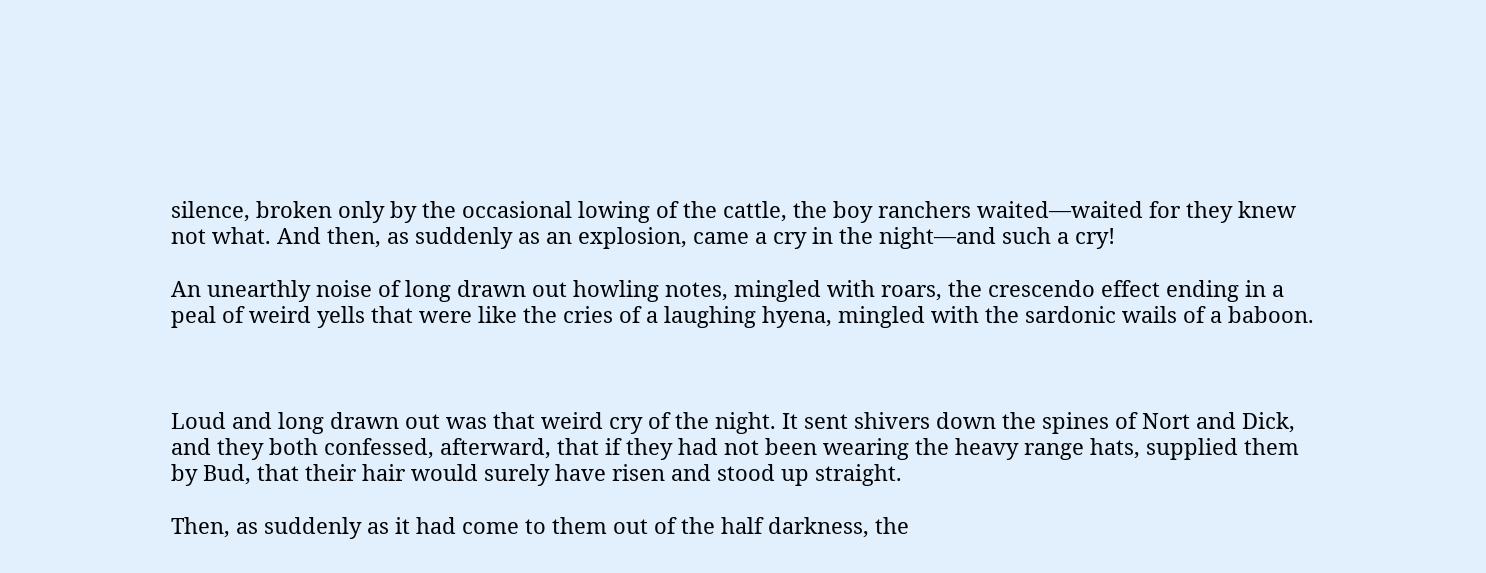silence, broken only by the occasional lowing of the cattle, the boy ranchers waited—waited for they knew not what. And then, as suddenly as an explosion, came a cry in the night—and such a cry!

An unearthly noise of long drawn out howling notes, mingled with roars, the crescendo effect ending in a peal of weird yells that were like the cries of a laughing hyena, mingled with the sardonic wails of a baboon.



Loud and long drawn out was that weird cry of the night. It sent shivers down the spines of Nort and Dick, and they both confessed, afterward, that if they had not been wearing the heavy range hats, supplied them by Bud, that their hair would surely have risen and stood up straight.

Then, as suddenly as it had come to them out of the half darkness, the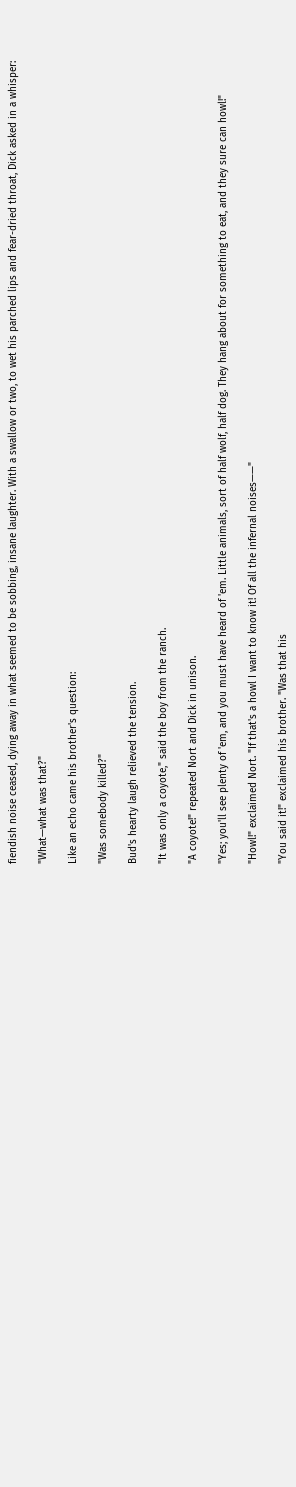fiendish noise ceased, dying away in what seemed to be sobbing, insane laughter. With a swallow or two, to wet his parched lips and fear-dried throat, Dick asked in a whisper:

"What—what was that?"

Like an echo came his brother's question:

"Was somebody killed?"

Bud's hearty laugh relieved the tension.

"It was only a coyote," said the boy from the ranch.

"A coyote!" repeated Nort and Dick in unison.

"Yes; you'll see plenty of 'em, and you must have heard of 'em. Little animals, sort of half wolf, half dog. They hang about for something to eat, and they sure can howl!"

"Howl!" exclaimed Nort. "If that's a howl I want to know it! Of all the infernal noises——"

"You said it!" exclaimed his brother. "Was that his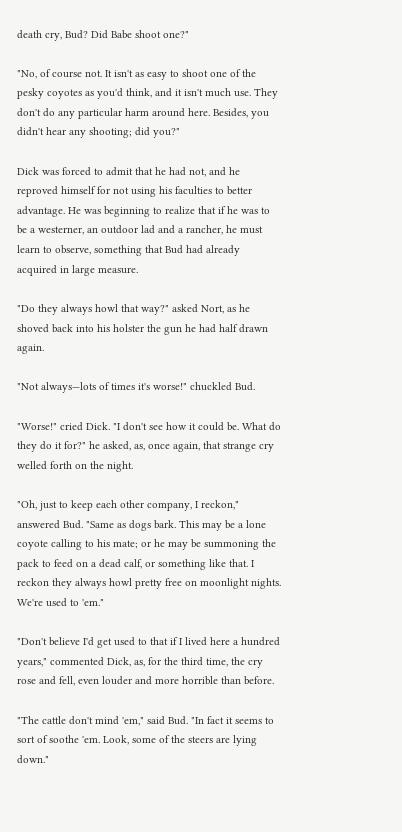death cry, Bud? Did Babe shoot one?"

"No, of course not. It isn't as easy to shoot one of the pesky coyotes as you'd think, and it isn't much use. They don't do any particular harm around here. Besides, you didn't hear any shooting; did you?"

Dick was forced to admit that he had not, and he reproved himself for not using his faculties to better advantage. He was beginning to realize that if he was to be a westerner, an outdoor lad and a rancher, he must learn to observe, something that Bud had already acquired in large measure.

"Do they always howl that way?" asked Nort, as he shoved back into his holster the gun he had half drawn again.

"Not always—lots of times it's worse!" chuckled Bud.

"Worse!" cried Dick. "I don't see how it could be. What do they do it for?" he asked, as, once again, that strange cry welled forth on the night.

"Oh, just to keep each other company, I reckon," answered Bud. "Same as dogs bark. This may be a lone coyote calling to his mate; or he may be summoning the pack to feed on a dead calf, or something like that. I reckon they always howl pretty free on moonlight nights. We're used to 'em."

"Don't believe I'd get used to that if I lived here a hundred years," commented Dick, as, for the third time, the cry rose and fell, even louder and more horrible than before.

"The cattle don't mind 'em," said Bud. "In fact it seems to sort of soothe 'em. Look, some of the steers are lying down."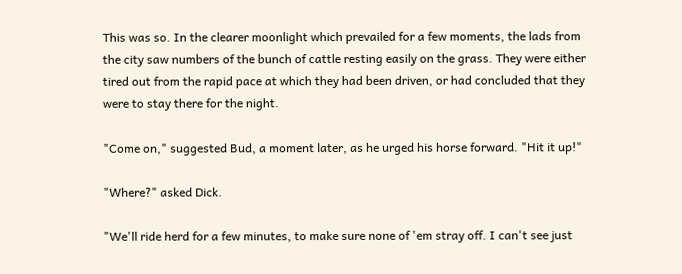This was so. In the clearer moonlight which prevailed for a few moments, the lads from the city saw numbers of the bunch of cattle resting easily on the grass. They were either tired out from the rapid pace at which they had been driven, or had concluded that they were to stay there for the night.

"Come on," suggested Bud, a moment later, as he urged his horse forward. "Hit it up!"

"Where?" asked Dick.

"We'll ride herd for a few minutes, to make sure none of 'em stray off. I can't see just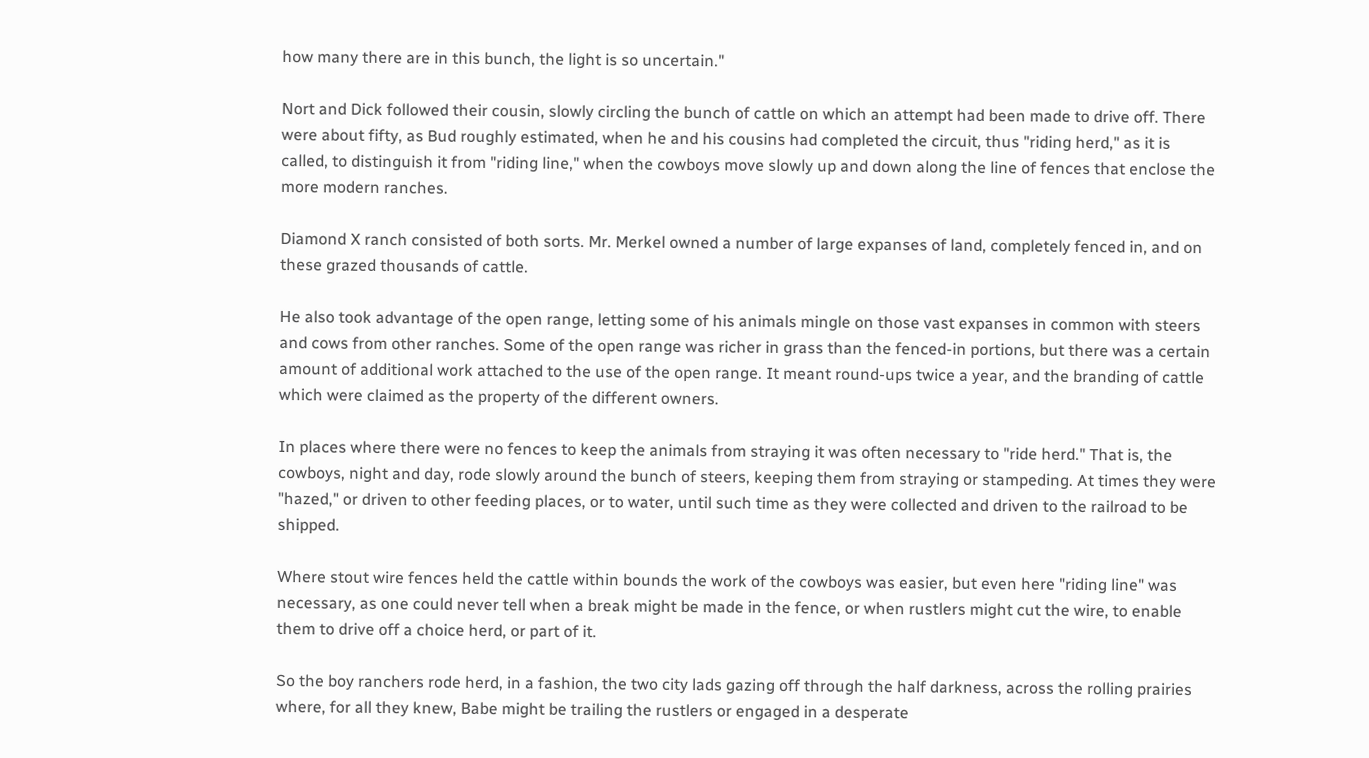how many there are in this bunch, the light is so uncertain."

Nort and Dick followed their cousin, slowly circling the bunch of cattle on which an attempt had been made to drive off. There were about fifty, as Bud roughly estimated, when he and his cousins had completed the circuit, thus "riding herd," as it is called, to distinguish it from "riding line," when the cowboys move slowly up and down along the line of fences that enclose the more modern ranches.

Diamond X ranch consisted of both sorts. Mr. Merkel owned a number of large expanses of land, completely fenced in, and on these grazed thousands of cattle.

He also took advantage of the open range, letting some of his animals mingle on those vast expanses in common with steers and cows from other ranches. Some of the open range was richer in grass than the fenced-in portions, but there was a certain amount of additional work attached to the use of the open range. It meant round-ups twice a year, and the branding of cattle which were claimed as the property of the different owners.

In places where there were no fences to keep the animals from straying it was often necessary to "ride herd." That is, the cowboys, night and day, rode slowly around the bunch of steers, keeping them from straying or stampeding. At times they were "hazed," or driven to other feeding places, or to water, until such time as they were collected and driven to the railroad to be shipped.

Where stout wire fences held the cattle within bounds the work of the cowboys was easier, but even here "riding line" was necessary, as one could never tell when a break might be made in the fence, or when rustlers might cut the wire, to enable them to drive off a choice herd, or part of it.

So the boy ranchers rode herd, in a fashion, the two city lads gazing off through the half darkness, across the rolling prairies where, for all they knew, Babe might be trailing the rustlers or engaged in a desperate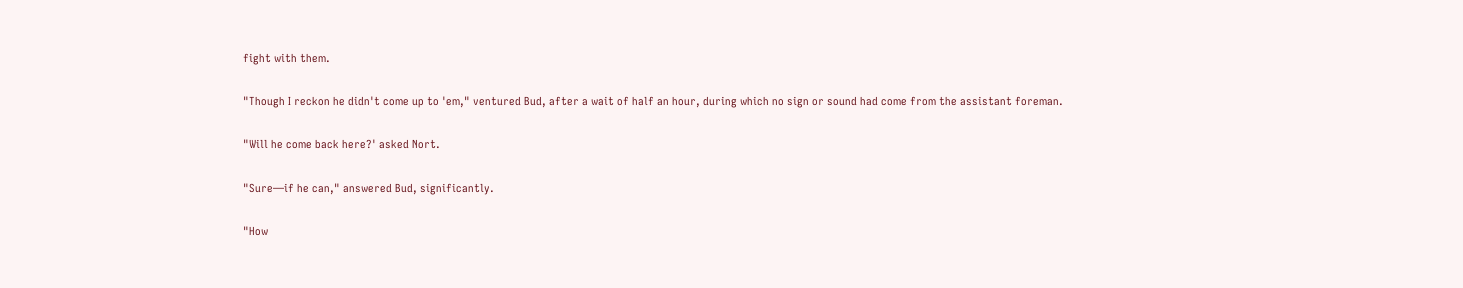fight with them.

"Though I reckon he didn't come up to 'em," ventured Bud, after a wait of half an hour, during which no sign or sound had come from the assistant foreman.

"Will he come back here?' asked Nort.

"Sure—if he can," answered Bud, significantly.

"How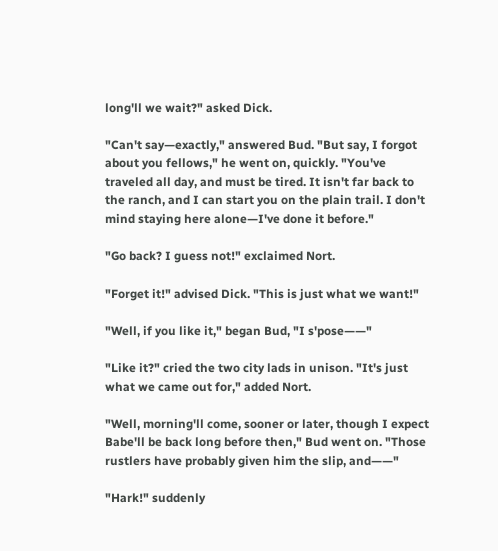long'll we wait?" asked Dick.

"Can't say—exactly," answered Bud. "But say, I forgot about you fellows," he went on, quickly. "You've traveled all day, and must be tired. It isn't far back to the ranch, and I can start you on the plain trail. I don't mind staying here alone—I've done it before."

"Go back? I guess not!" exclaimed Nort.

"Forget it!" advised Dick. "This is just what we want!"

"Well, if you like it," began Bud, "I s'pose——"

"Like it?" cried the two city lads in unison. "It's just what we came out for," added Nort.

"Well, morning'll come, sooner or later, though I expect Babe'll be back long before then," Bud went on. "Those rustlers have probably given him the slip, and——"

"Hark!" suddenly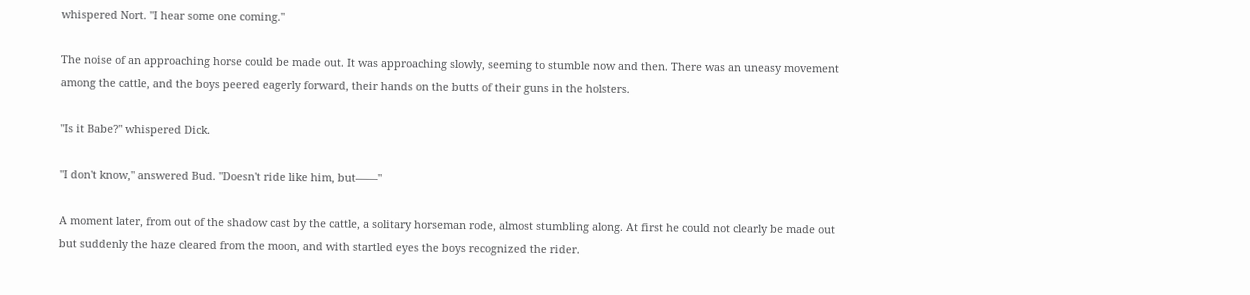whispered Nort. "I hear some one coming."

The noise of an approaching horse could be made out. It was approaching slowly, seeming to stumble now and then. There was an uneasy movement among the cattle, and the boys peered eagerly forward, their hands on the butts of their guns in the holsters.

"Is it Babe?" whispered Dick.

"I don't know," answered Bud. "Doesn't ride like him, but——"

A moment later, from out of the shadow cast by the cattle, a solitary horseman rode, almost stumbling along. At first he could not clearly be made out but suddenly the haze cleared from the moon, and with startled eyes the boys recognized the rider.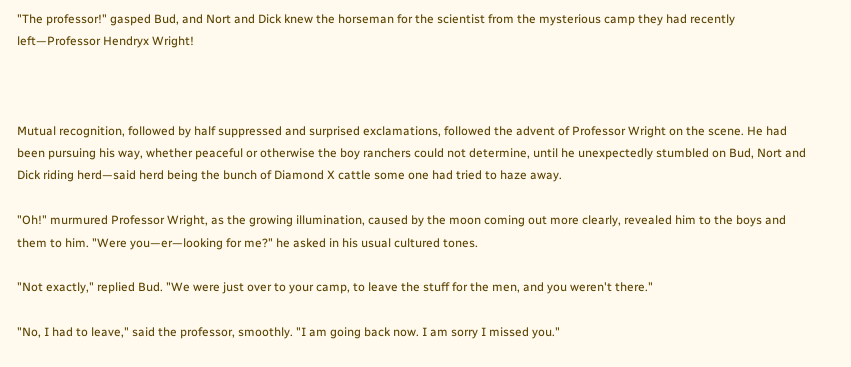"The professor!" gasped Bud, and Nort and Dick knew the horseman for the scientist from the mysterious camp they had recently left—Professor Hendryx Wright!



Mutual recognition, followed by half suppressed and surprised exclamations, followed the advent of Professor Wright on the scene. He had been pursuing his way, whether peaceful or otherwise the boy ranchers could not determine, until he unexpectedly stumbled on Bud, Nort and Dick riding herd—said herd being the bunch of Diamond X cattle some one had tried to haze away.

"Oh!" murmured Professor Wright, as the growing illumination, caused by the moon coming out more clearly, revealed him to the boys and them to him. "Were you—er—looking for me?" he asked in his usual cultured tones.

"Not exactly," replied Bud. "We were just over to your camp, to leave the stuff for the men, and you weren't there."

"No, I had to leave," said the professor, smoothly. "I am going back now. I am sorry I missed you."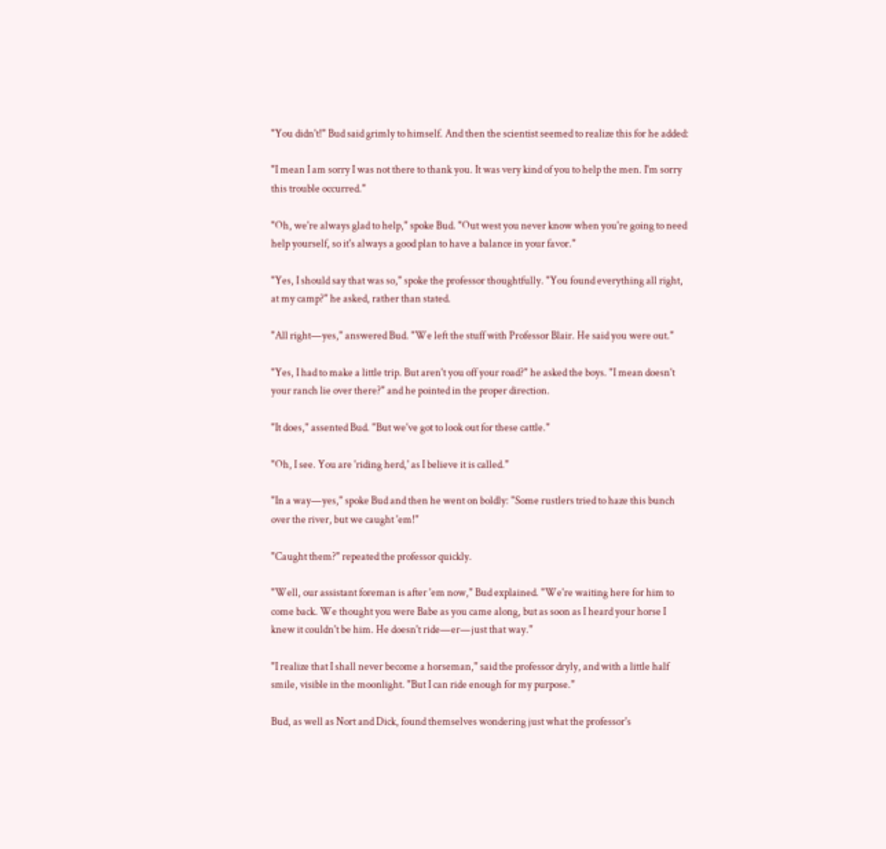"You didn't!" Bud said grimly to himself. And then the scientist seemed to realize this for he added:

"I mean I am sorry I was not there to thank you. It was very kind of you to help the men. I'm sorry this trouble occurred."

"Oh, we're always glad to help," spoke Bud. "Out west you never know when you're going to need help yourself, so it's always a good plan to have a balance in your favor."

"Yes, I should say that was so," spoke the professor thoughtfully. "You found everything all right, at my camp?" he asked, rather than stated.

"All right—yes," answered Bud. "We left the stuff with Professor Blair. He said you were out."

"Yes, I had to make a little trip. But aren't you off your road?" he asked the boys. "I mean doesn't your ranch lie over there?" and he pointed in the proper direction.

"It does," assented Bud. "But we've got to look out for these cattle."

"Oh, I see. You are 'riding herd,' as I believe it is called."

"In a way—yes," spoke Bud and then he went on boldly: "Some rustlers tried to haze this bunch over the river, but we caught 'em!"

"Caught them?" repeated the professor quickly.

"Well, our assistant foreman is after 'em now," Bud explained. "We're waiting here for him to come back. We thought you were Babe as you came along, but as soon as I heard your horse I knew it couldn't be him. He doesn't ride—er—just that way."

"I realize that I shall never become a horseman," said the professor dryly, and with a little half smile, visible in the moonlight. "But I can ride enough for my purpose."

Bud, as well as Nort and Dick, found themselves wondering just what the professor's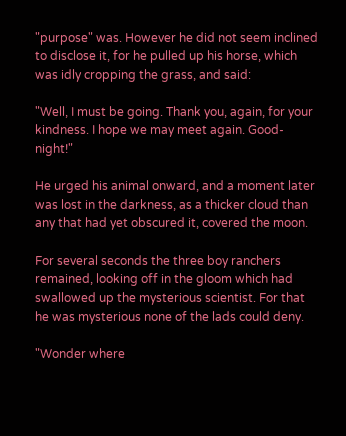"purpose" was. However he did not seem inclined to disclose it, for he pulled up his horse, which was idly cropping the grass, and said:

"Well, I must be going. Thank you, again, for your kindness. I hope we may meet again. Good-night!"

He urged his animal onward, and a moment later was lost in the darkness, as a thicker cloud than any that had yet obscured it, covered the moon.

For several seconds the three boy ranchers remained, looking off in the gloom which had swallowed up the mysterious scientist. For that he was mysterious none of the lads could deny.

"Wonder where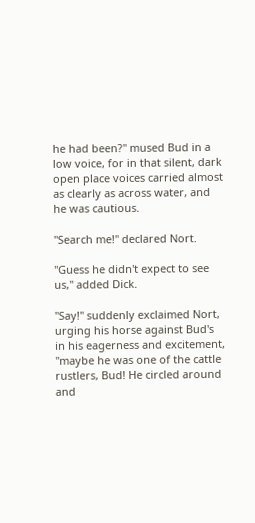he had been?" mused Bud in a low voice, for in that silent, dark open place voices carried almost as clearly as across water, and he was cautious.

"Search me!" declared Nort.

"Guess he didn't expect to see us," added Dick.

"Say!" suddenly exclaimed Nort, urging his horse against Bud's in his eagerness and excitement, "maybe he was one of the cattle rustlers, Bud! He circled around and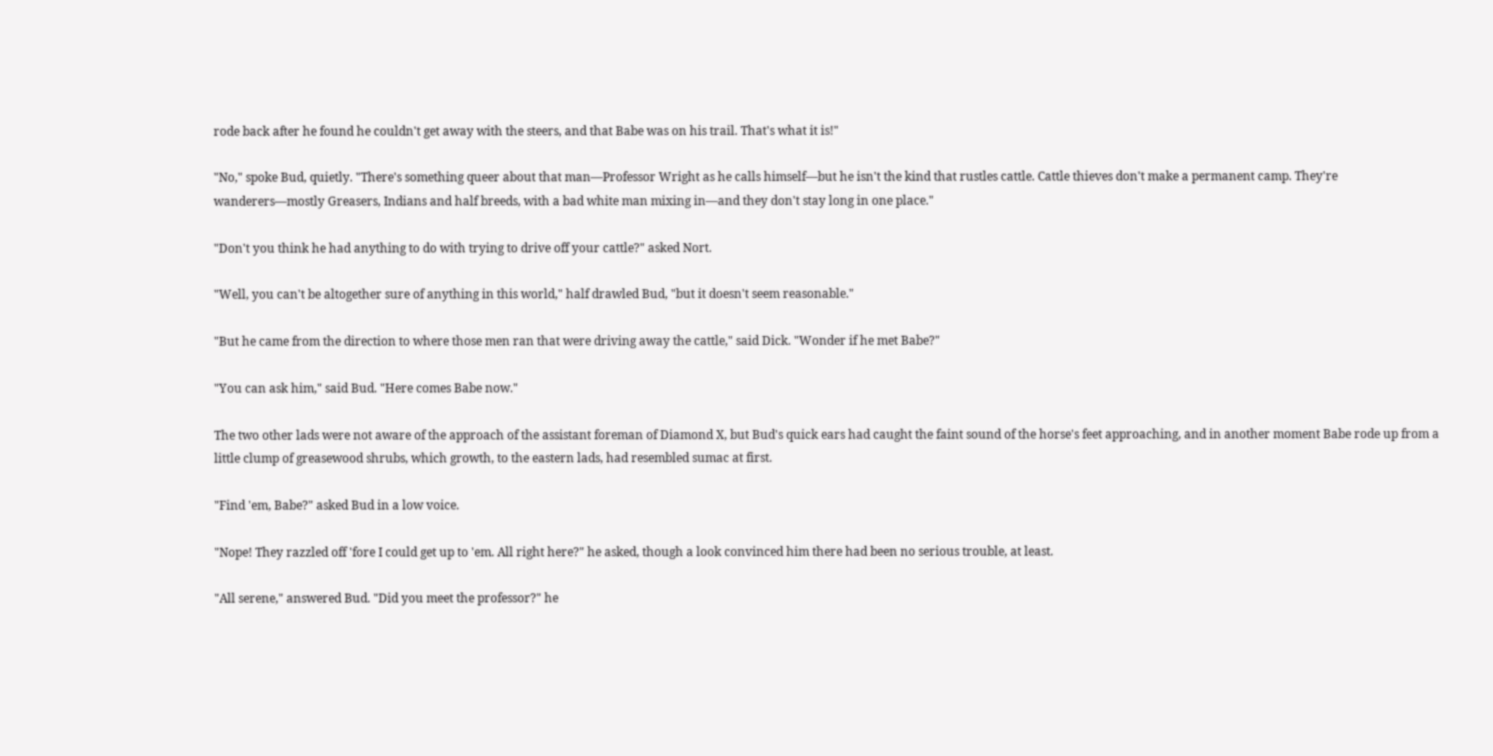rode back after he found he couldn't get away with the steers, and that Babe was on his trail. That's what it is!"

"No," spoke Bud, quietly. "There's something queer about that man—Professor Wright as he calls himself—but he isn't the kind that rustles cattle. Cattle thieves don't make a permanent camp. They're wanderers—mostly Greasers, Indians and half breeds, with a bad white man mixing in—and they don't stay long in one place."

"Don't you think he had anything to do with trying to drive off your cattle?" asked Nort.

"Well, you can't be altogether sure of anything in this world," half drawled Bud, "but it doesn't seem reasonable."

"But he came from the direction to where those men ran that were driving away the cattle," said Dick. "Wonder if he met Babe?"

"You can ask him," said Bud. "Here comes Babe now."

The two other lads were not aware of the approach of the assistant foreman of Diamond X, but Bud's quick ears had caught the faint sound of the horse's feet approaching, and in another moment Babe rode up from a little clump of greasewood shrubs, which growth, to the eastern lads, had resembled sumac at first.

"Find 'em, Babe?" asked Bud in a low voice.

"Nope! They razzled off 'fore I could get up to 'em. All right here?" he asked, though a look convinced him there had been no serious trouble, at least.

"All serene," answered Bud. "Did you meet the professor?" he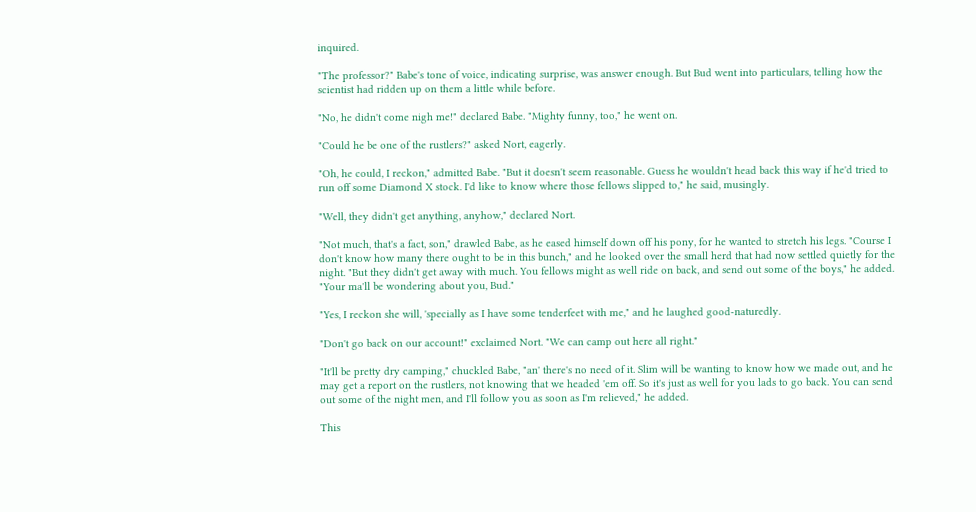inquired.

"The professor?" Babe's tone of voice, indicating surprise, was answer enough. But Bud went into particulars, telling how the scientist had ridden up on them a little while before.

"No, he didn't come nigh me!" declared Babe. "Mighty funny, too," he went on.

"Could he be one of the rustlers?" asked Nort, eagerly.

"Oh, he could, I reckon," admitted Babe. "But it doesn't seem reasonable. Guess he wouldn't head back this way if he'd tried to run off some Diamond X stock. I'd like to know where those fellows slipped to," he said, musingly.

"Well, they didn't get anything, anyhow," declared Nort.

"Not much, that's a fact, son," drawled Babe, as he eased himself down off his pony, for he wanted to stretch his legs. "Course I don't know how many there ought to be in this bunch," and he looked over the small herd that had now settled quietly for the night. "But they didn't get away with much. You fellows might as well ride on back, and send out some of the boys," he added. "Your ma'll be wondering about you, Bud."

"Yes, I reckon she will, 'specially as I have some tenderfeet with me," and he laughed good-naturedly.

"Don't go back on our account!" exclaimed Nort. "We can camp out here all right."

"It'll be pretty dry camping," chuckled Babe, "an' there's no need of it. Slim will be wanting to know how we made out, and he may get a report on the rustlers, not knowing that we headed 'em off. So it's just as well for you lads to go back. You can send out some of the night men, and I'll follow you as soon as I'm relieved," he added.

This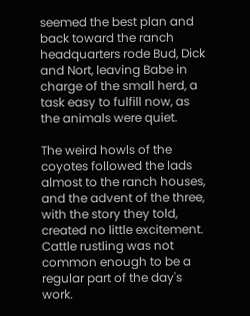seemed the best plan and back toward the ranch headquarters rode Bud, Dick and Nort, leaving Babe in charge of the small herd, a task easy to fulfill now, as the animals were quiet.

The weird howls of the coyotes followed the lads almost to the ranch houses, and the advent of the three, with the story they told, created no little excitement. Cattle rustling was not common enough to be a regular part of the day's work.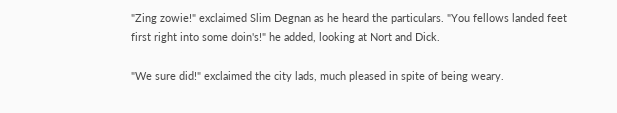"Zing zowie!" exclaimed Slim Degnan as he heard the particulars. "You fellows landed feet first right into some doin's!" he added, looking at Nort and Dick.

"We sure did!" exclaimed the city lads, much pleased in spite of being weary.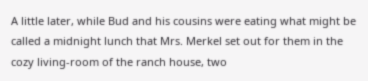A little later, while Bud and his cousins were eating what might be called a midnight lunch that Mrs. Merkel set out for them in the cozy living-room of the ranch house, two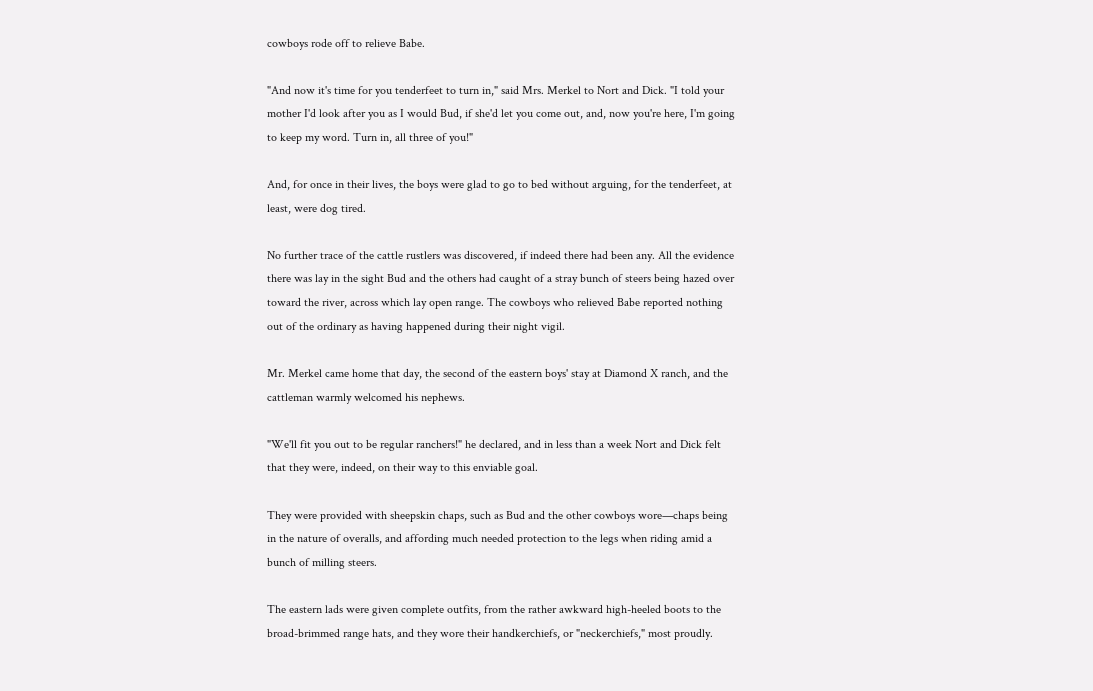cowboys rode off to relieve Babe.

"And now it's time for you tenderfeet to turn in," said Mrs. Merkel to Nort and Dick. "I told your mother I'd look after you as I would Bud, if she'd let you come out, and, now you're here, I'm going to keep my word. Turn in, all three of you!"

And, for once in their lives, the boys were glad to go to bed without arguing, for the tenderfeet, at least, were dog tired.

No further trace of the cattle rustlers was discovered, if indeed there had been any. All the evidence there was lay in the sight Bud and the others had caught of a stray bunch of steers being hazed over toward the river, across which lay open range. The cowboys who relieved Babe reported nothing out of the ordinary as having happened during their night vigil.

Mr. Merkel came home that day, the second of the eastern boys' stay at Diamond X ranch, and the cattleman warmly welcomed his nephews.

"We'll fit you out to be regular ranchers!" he declared, and in less than a week Nort and Dick felt that they were, indeed, on their way to this enviable goal.

They were provided with sheepskin chaps, such as Bud and the other cowboys wore—chaps being in the nature of overalls, and affording much needed protection to the legs when riding amid a bunch of milling steers.

The eastern lads were given complete outfits, from the rather awkward high-heeled boots to the broad-brimmed range hats, and they wore their handkerchiefs, or "neckerchiefs," most proudly.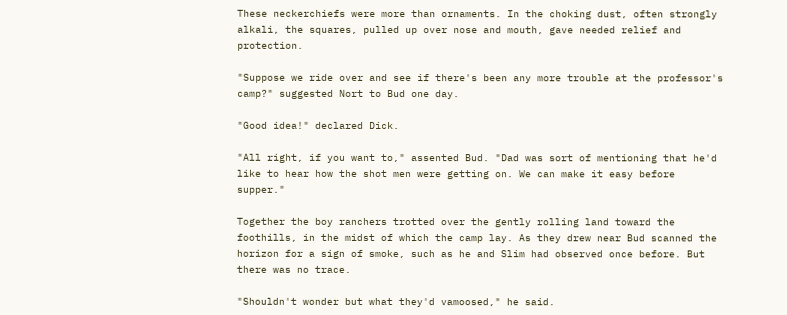These neckerchiefs were more than ornaments. In the choking dust, often strongly alkali, the squares, pulled up over nose and mouth, gave needed relief and protection.

"Suppose we ride over and see if there's been any more trouble at the professor's camp?" suggested Nort to Bud one day.

"Good idea!" declared Dick.

"All right, if you want to," assented Bud. "Dad was sort of mentioning that he'd like to hear how the shot men were getting on. We can make it easy before supper."

Together the boy ranchers trotted over the gently rolling land toward the foothills, in the midst of which the camp lay. As they drew near Bud scanned the horizon for a sign of smoke, such as he and Slim had observed once before. But there was no trace.

"Shouldn't wonder but what they'd vamoosed," he said.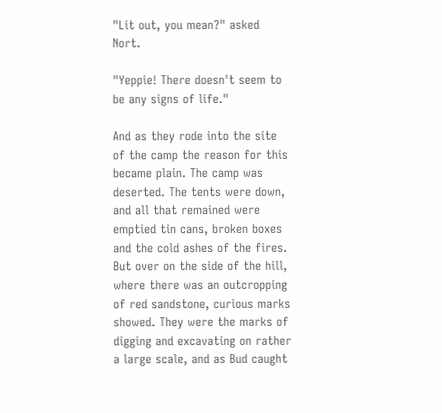"Lit out, you mean?" asked Nort.

"Yeppie! There doesn't seem to be any signs of life."

And as they rode into the site of the camp the reason for this became plain. The camp was deserted. The tents were down, and all that remained were emptied tin cans, broken boxes and the cold ashes of the fires. But over on the side of the hill, where there was an outcropping of red sandstone, curious marks showed. They were the marks of digging and excavating on rather a large scale, and as Bud caught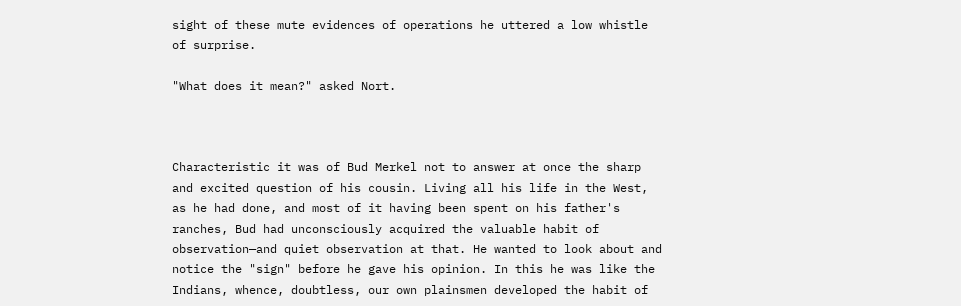sight of these mute evidences of operations he uttered a low whistle of surprise.

"What does it mean?" asked Nort.



Characteristic it was of Bud Merkel not to answer at once the sharp and excited question of his cousin. Living all his life in the West, as he had done, and most of it having been spent on his father's ranches, Bud had unconsciously acquired the valuable habit of observation—and quiet observation at that. He wanted to look about and notice the "sign" before he gave his opinion. In this he was like the Indians, whence, doubtless, our own plainsmen developed the habit of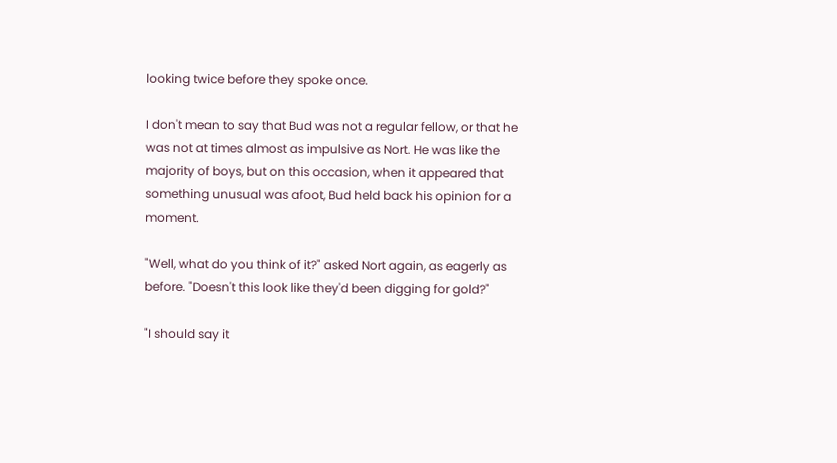looking twice before they spoke once.

I don't mean to say that Bud was not a regular fellow, or that he was not at times almost as impulsive as Nort. He was like the majority of boys, but on this occasion, when it appeared that something unusual was afoot, Bud held back his opinion for a moment.

"Well, what do you think of it?" asked Nort again, as eagerly as before. "Doesn't this look like they'd been digging for gold?"

"I should say it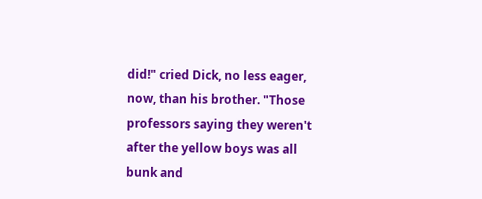did!" cried Dick, no less eager, now, than his brother. "Those professors saying they weren't after the yellow boys was all bunk and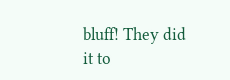bluff! They did it to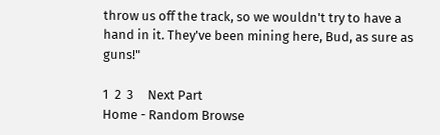throw us off the track, so we wouldn't try to have a hand in it. They've been mining here, Bud, as sure as guns!"

1  2  3     Next Part
Home - Random Browse